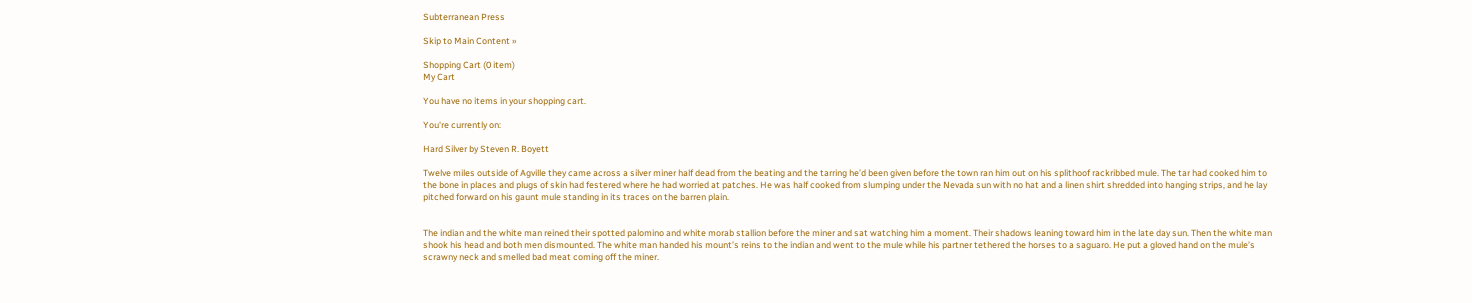Subterranean Press

Skip to Main Content »

Shopping Cart (0 item)
My Cart

You have no items in your shopping cart.

You're currently on:

Hard Silver by Steven R. Boyett

Twelve miles outside of Agville they came across a silver miner half dead from the beating and the tarring he’d been given before the town ran him out on his splithoof rackribbed mule. The tar had cooked him to the bone in places and plugs of skin had festered where he had worried at patches. He was half cooked from slumping under the Nevada sun with no hat and a linen shirt shredded into hanging strips, and he lay pitched forward on his gaunt mule standing in its traces on the barren plain.


The indian and the white man reined their spotted palomino and white morab stallion before the miner and sat watching him a moment. Their shadows leaning toward him in the late day sun. Then the white man shook his head and both men dismounted. The white man handed his mount’s reins to the indian and went to the mule while his partner tethered the horses to a saguaro. He put a gloved hand on the mule’s scrawny neck and smelled bad meat coming off the miner.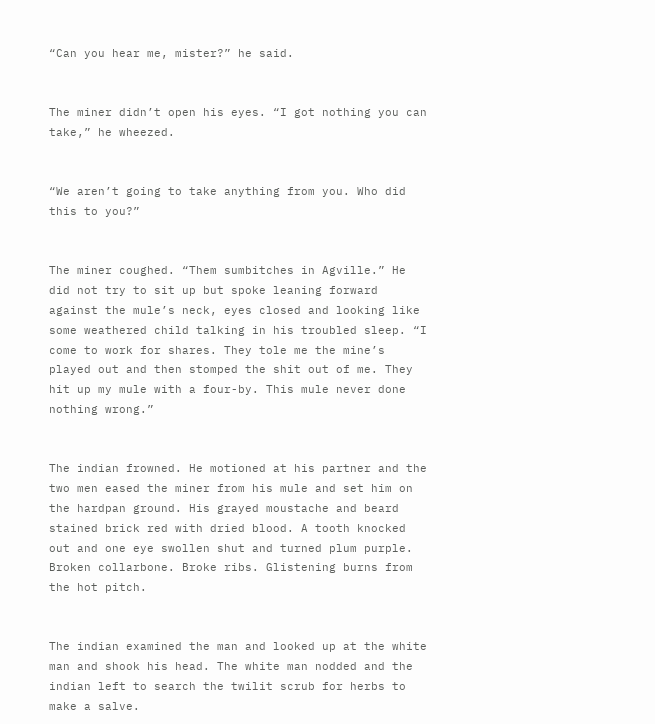“Can you hear me, mister?” he said.


The miner didn’t open his eyes. “I got nothing you can take,” he wheezed.


“We aren’t going to take anything from you. Who did this to you?”


The miner coughed. “Them sumbitches in Agville.” He did not try to sit up but spoke leaning forward against the mule’s neck, eyes closed and looking like some weathered child talking in his troubled sleep. “I come to work for shares. They tole me the mine’s played out and then stomped the shit out of me. They hit up my mule with a four-by. This mule never done nothing wrong.”


The indian frowned. He motioned at his partner and the two men eased the miner from his mule and set him on the hardpan ground. His grayed moustache and beard stained brick red with dried blood. A tooth knocked out and one eye swollen shut and turned plum purple. Broken collarbone. Broke ribs. Glistening burns from the hot pitch.


The indian examined the man and looked up at the white man and shook his head. The white man nodded and the indian left to search the twilit scrub for herbs to make a salve.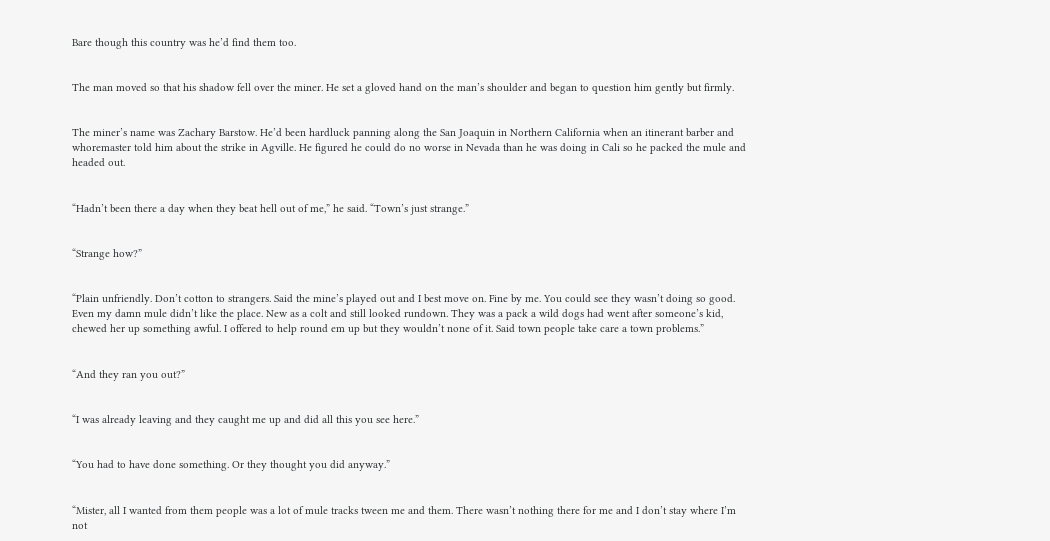Bare though this country was he’d find them too.


The man moved so that his shadow fell over the miner. He set a gloved hand on the man’s shoulder and began to question him gently but firmly.


The miner’s name was Zachary Barstow. He’d been hardluck panning along the San Joaquin in Northern California when an itinerant barber and whoremaster told him about the strike in Agville. He figured he could do no worse in Nevada than he was doing in Cali so he packed the mule and headed out.


“Hadn’t been there a day when they beat hell out of me,” he said. “Town’s just strange.”


“Strange how?”


“Plain unfriendly. Don’t cotton to strangers. Said the mine’s played out and I best move on. Fine by me. You could see they wasn’t doing so good. Even my damn mule didn’t like the place. New as a colt and still looked rundown. They was a pack a wild dogs had went after someone’s kid, chewed her up something awful. I offered to help round em up but they wouldn’t none of it. Said town people take care a town problems.”


“And they ran you out?”


“I was already leaving and they caught me up and did all this you see here.”


“You had to have done something. Or they thought you did anyway.”


“Mister, all I wanted from them people was a lot of mule tracks tween me and them. There wasn’t nothing there for me and I don’t stay where I’m not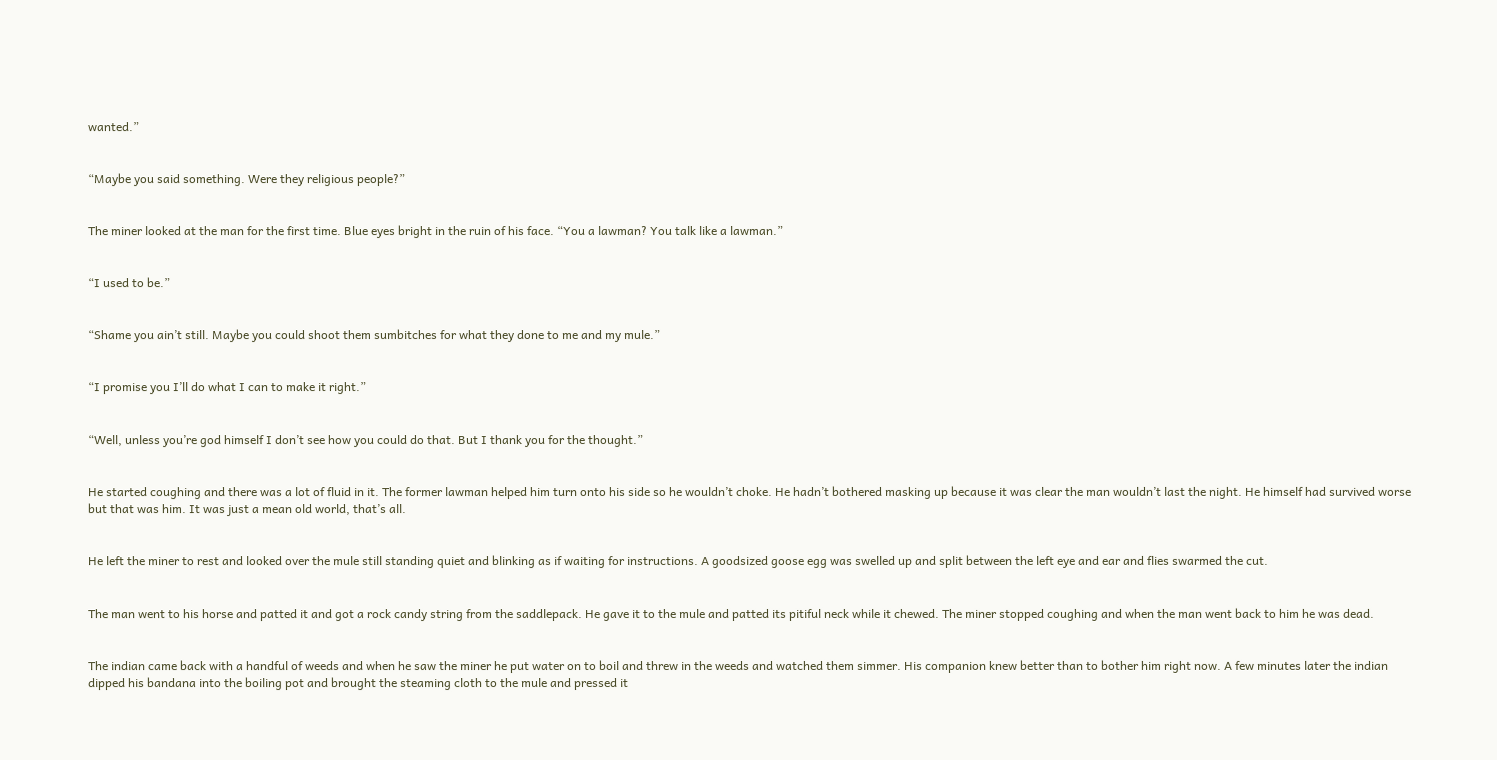wanted.”


“Maybe you said something. Were they religious people?”


The miner looked at the man for the first time. Blue eyes bright in the ruin of his face. “You a lawman? You talk like a lawman.”


“I used to be.”


“Shame you ain’t still. Maybe you could shoot them sumbitches for what they done to me and my mule.”


“I promise you I’ll do what I can to make it right.”


“Well, unless you’re god himself I don’t see how you could do that. But I thank you for the thought.”


He started coughing and there was a lot of fluid in it. The former lawman helped him turn onto his side so he wouldn’t choke. He hadn’t bothered masking up because it was clear the man wouldn’t last the night. He himself had survived worse but that was him. It was just a mean old world, that’s all.


He left the miner to rest and looked over the mule still standing quiet and blinking as if waiting for instructions. A goodsized goose egg was swelled up and split between the left eye and ear and flies swarmed the cut.


The man went to his horse and patted it and got a rock candy string from the saddlepack. He gave it to the mule and patted its pitiful neck while it chewed. The miner stopped coughing and when the man went back to him he was dead.


The indian came back with a handful of weeds and when he saw the miner he put water on to boil and threw in the weeds and watched them simmer. His companion knew better than to bother him right now. A few minutes later the indian dipped his bandana into the boiling pot and brought the steaming cloth to the mule and pressed it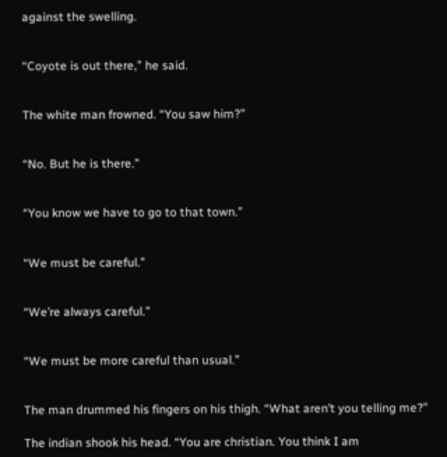against the swelling.


“Coyote is out there,” he said.


The white man frowned. “You saw him?”


“No. But he is there.”


“You know we have to go to that town.”


“We must be careful.”


“We’re always careful.”


“We must be more careful than usual.”


The man drummed his fingers on his thigh. “What aren’t you telling me?”

The indian shook his head. “You are christian. You think I am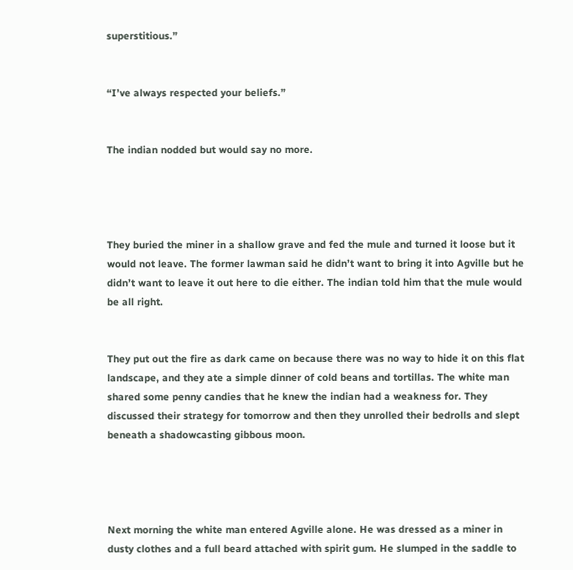superstitious.”


“I’ve always respected your beliefs.”


The indian nodded but would say no more.




They buried the miner in a shallow grave and fed the mule and turned it loose but it would not leave. The former lawman said he didn’t want to bring it into Agville but he didn’t want to leave it out here to die either. The indian told him that the mule would be all right.


They put out the fire as dark came on because there was no way to hide it on this flat landscape, and they ate a simple dinner of cold beans and tortillas. The white man shared some penny candies that he knew the indian had a weakness for. They discussed their strategy for tomorrow and then they unrolled their bedrolls and slept beneath a shadowcasting gibbous moon.




Next morning the white man entered Agville alone. He was dressed as a miner in dusty clothes and a full beard attached with spirit gum. He slumped in the saddle to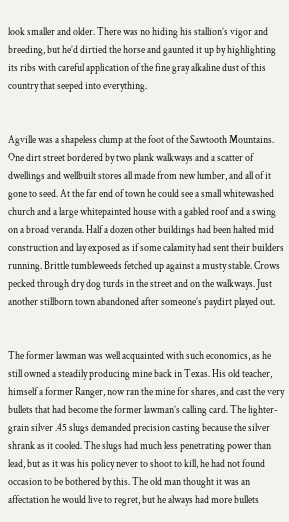look smaller and older. There was no hiding his stallion’s vigor and breeding, but he’d dirtied the horse and gaunted it up by highlighting its ribs with careful application of the fine gray alkaline dust of this country that seeped into everything.


Agville was a shapeless clump at the foot of the Sawtooth Mountains. One dirt street bordered by two plank walkways and a scatter of dwellings and wellbuilt stores all made from new lumber, and all of it gone to seed. At the far end of town he could see a small whitewashed church and a large whitepainted house with a gabled roof and a swing on a broad veranda. Half a dozen other buildings had been halted mid construction and lay exposed as if some calamity had sent their builders running. Brittle tumbleweeds fetched up against a musty stable. Crows pecked through dry dog turds in the street and on the walkways. Just another stillborn town abandoned after someone’s paydirt played out.


The former lawman was well acquainted with such economics, as he still owned a steadily producing mine back in Texas. His old teacher, himself a former Ranger, now ran the mine for shares, and cast the very bullets that had become the former lawman’s calling card. The lighter-grain silver .45 slugs demanded precision casting because the silver shrank as it cooled. The slugs had much less penetrating power than lead, but as it was his policy never to shoot to kill, he had not found occasion to be bothered by this. The old man thought it was an affectation he would live to regret, but he always had more bullets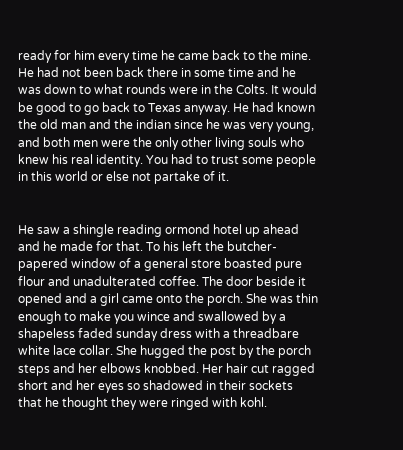ready for him every time he came back to the mine. He had not been back there in some time and he was down to what rounds were in the Colts. It would be good to go back to Texas anyway. He had known the old man and the indian since he was very young, and both men were the only other living souls who knew his real identity. You had to trust some people in this world or else not partake of it.


He saw a shingle reading ormond hotel up ahead and he made for that. To his left the butcher-papered window of a general store boasted pure flour and unadulterated coffee. The door beside it opened and a girl came onto the porch. She was thin enough to make you wince and swallowed by a shapeless faded sunday dress with a threadbare white lace collar. She hugged the post by the porch steps and her elbows knobbed. Her hair cut ragged short and her eyes so shadowed in their sockets that he thought they were ringed with kohl.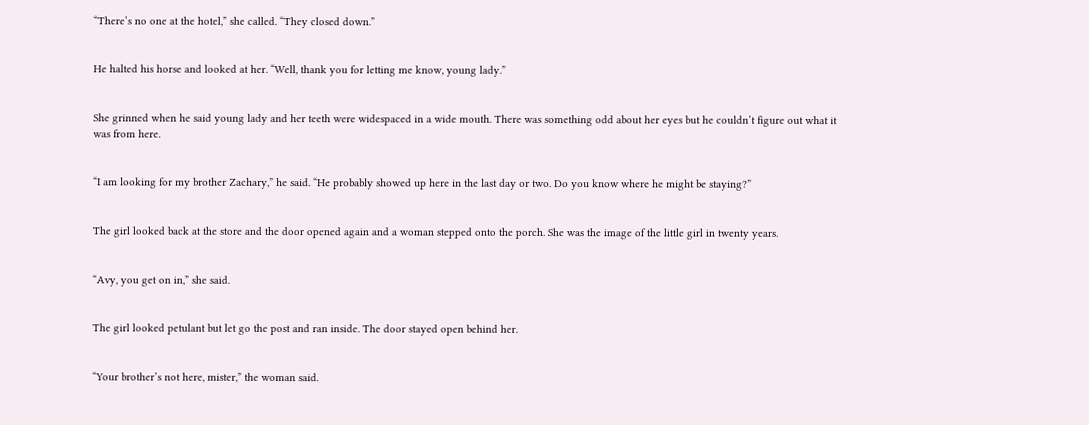“There’s no one at the hotel,” she called. “They closed down.”


He halted his horse and looked at her. “Well, thank you for letting me know, young lady.”


She grinned when he said young lady and her teeth were widespaced in a wide mouth. There was something odd about her eyes but he couldn’t figure out what it was from here.


“I am looking for my brother Zachary,” he said. “He probably showed up here in the last day or two. Do you know where he might be staying?”


The girl looked back at the store and the door opened again and a woman stepped onto the porch. She was the image of the little girl in twenty years.


“Avy, you get on in,” she said.


The girl looked petulant but let go the post and ran inside. The door stayed open behind her.


“Your brother’s not here, mister,” the woman said.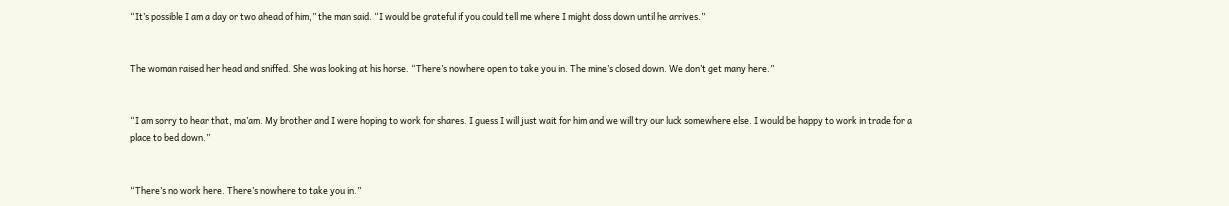“It’s possible I am a day or two ahead of him,” the man said. “I would be grateful if you could tell me where I might doss down until he arrives.”


The woman raised her head and sniffed. She was looking at his horse. “There’s nowhere open to take you in. The mine’s closed down. We don’t get many here.”


“I am sorry to hear that, ma’am. My brother and I were hoping to work for shares. I guess I will just wait for him and we will try our luck somewhere else. I would be happy to work in trade for a place to bed down.”


“There’s no work here. There’s nowhere to take you in.”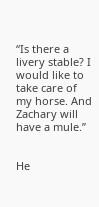“Is there a livery stable? I would like to take care of my horse. And Zachary will have a mule.”


He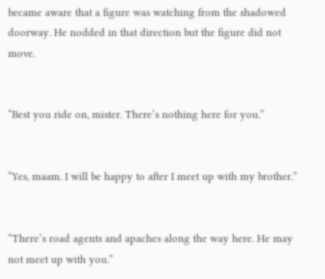became aware that a figure was watching from the shadowed doorway. He nodded in that direction but the figure did not move.


“Best you ride on, mister. There’s nothing here for you.”


“Yes, maam. I will be happy to after I meet up with my brother.”


“There’s road agents and apaches along the way here. He may not meet up with you.”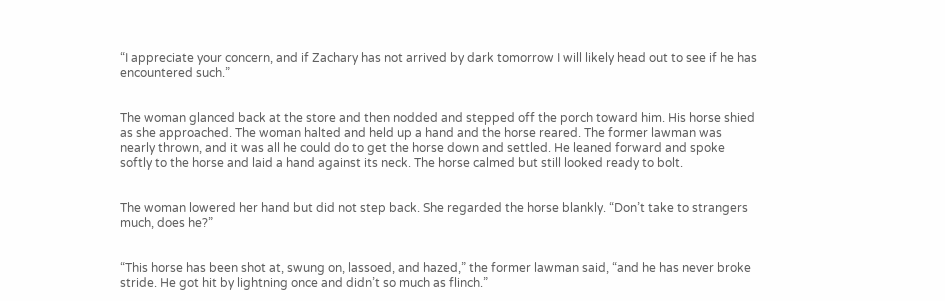“I appreciate your concern, and if Zachary has not arrived by dark tomorrow I will likely head out to see if he has encountered such.”


The woman glanced back at the store and then nodded and stepped off the porch toward him. His horse shied as she approached. The woman halted and held up a hand and the horse reared. The former lawman was nearly thrown, and it was all he could do to get the horse down and settled. He leaned forward and spoke softly to the horse and laid a hand against its neck. The horse calmed but still looked ready to bolt.


The woman lowered her hand but did not step back. She regarded the horse blankly. “Don’t take to strangers much, does he?”


“This horse has been shot at, swung on, lassoed, and hazed,” the former lawman said, “and he has never broke stride. He got hit by lightning once and didn’t so much as flinch.”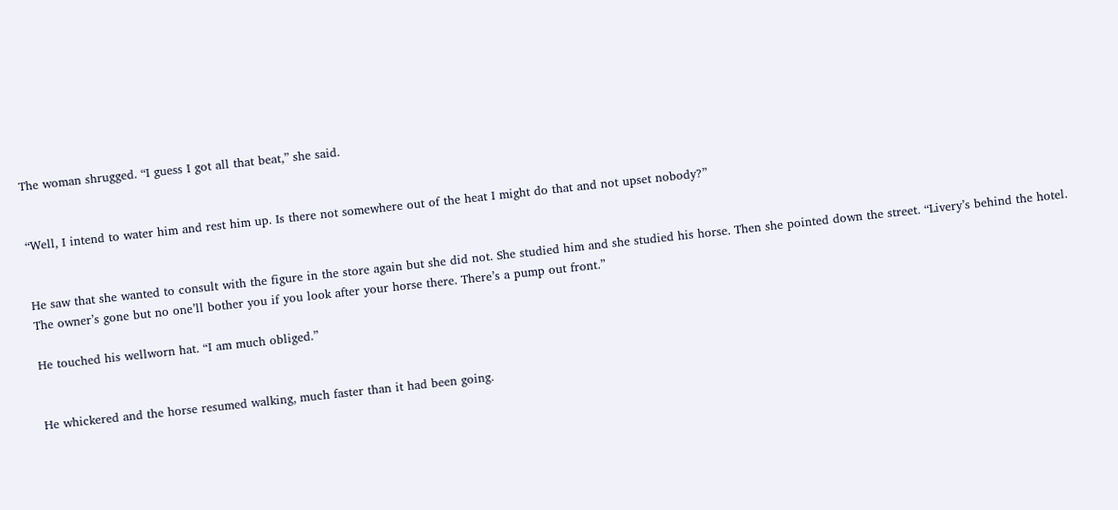The woman shrugged. “I guess I got all that beat,” she said.


“Well, I intend to water him and rest him up. Is there not somewhere out of the heat I might do that and not upset nobody?”


He saw that she wanted to consult with the figure in the store again but she did not. She studied him and she studied his horse. Then she pointed down the street. “Livery’s behind the hotel. The owner’s gone but no one’ll bother you if you look after your horse there. There’s a pump out front.”

He touched his wellworn hat. “I am much obliged.”


He whickered and the horse resumed walking, much faster than it had been going.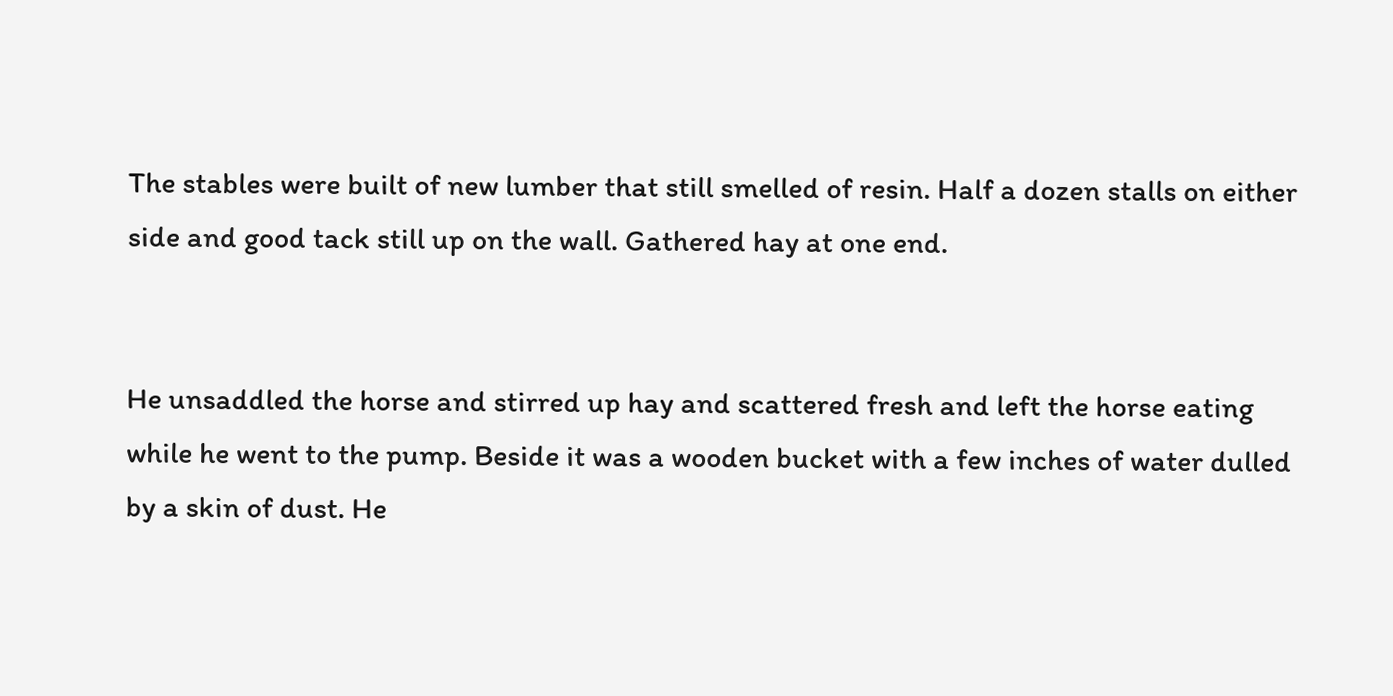The stables were built of new lumber that still smelled of resin. Half a dozen stalls on either side and good tack still up on the wall. Gathered hay at one end.


He unsaddled the horse and stirred up hay and scattered fresh and left the horse eating while he went to the pump. Beside it was a wooden bucket with a few inches of water dulled by a skin of dust. He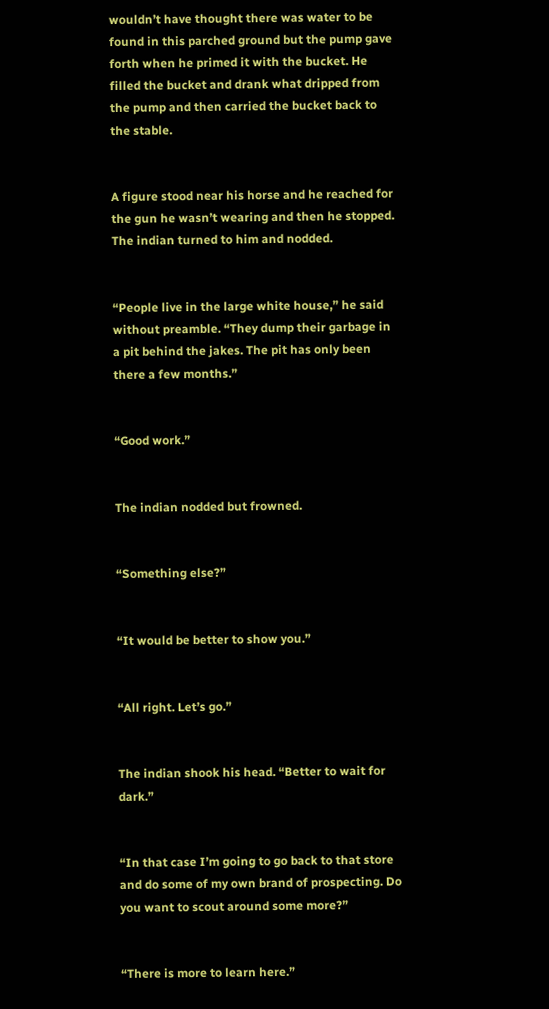wouldn’t have thought there was water to be found in this parched ground but the pump gave forth when he primed it with the bucket. He filled the bucket and drank what dripped from the pump and then carried the bucket back to the stable.


A figure stood near his horse and he reached for the gun he wasn’t wearing and then he stopped. The indian turned to him and nodded.


“People live in the large white house,” he said without preamble. “They dump their garbage in a pit behind the jakes. The pit has only been there a few months.”


“Good work.”


The indian nodded but frowned.


“Something else?”


“It would be better to show you.”


“All right. Let’s go.”


The indian shook his head. “Better to wait for dark.”


“In that case I’m going to go back to that store and do some of my own brand of prospecting. Do you want to scout around some more?”


“There is more to learn here.”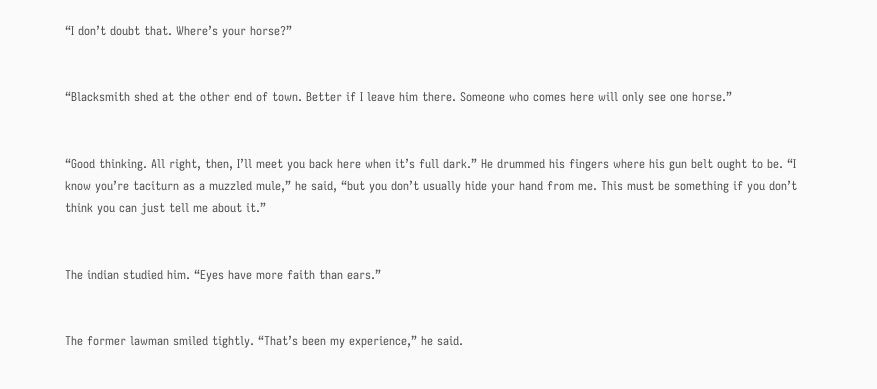“I don’t doubt that. Where’s your horse?”


“Blacksmith shed at the other end of town. Better if I leave him there. Someone who comes here will only see one horse.”


“Good thinking. All right, then, I’ll meet you back here when it’s full dark.” He drummed his fingers where his gun belt ought to be. “I know you’re taciturn as a muzzled mule,” he said, “but you don’t usually hide your hand from me. This must be something if you don’t think you can just tell me about it.”


The indian studied him. “Eyes have more faith than ears.”


The former lawman smiled tightly. “That’s been my experience,” he said.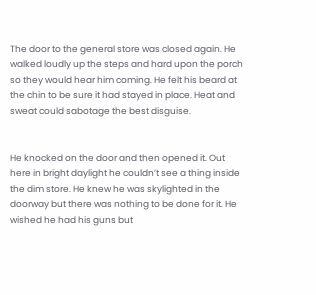The door to the general store was closed again. He walked loudly up the steps and hard upon the porch so they would hear him coming. He felt his beard at the chin to be sure it had stayed in place. Heat and sweat could sabotage the best disguise.


He knocked on the door and then opened it. Out here in bright daylight he couldn’t see a thing inside the dim store. He knew he was skylighted in the doorway but there was nothing to be done for it. He wished he had his guns but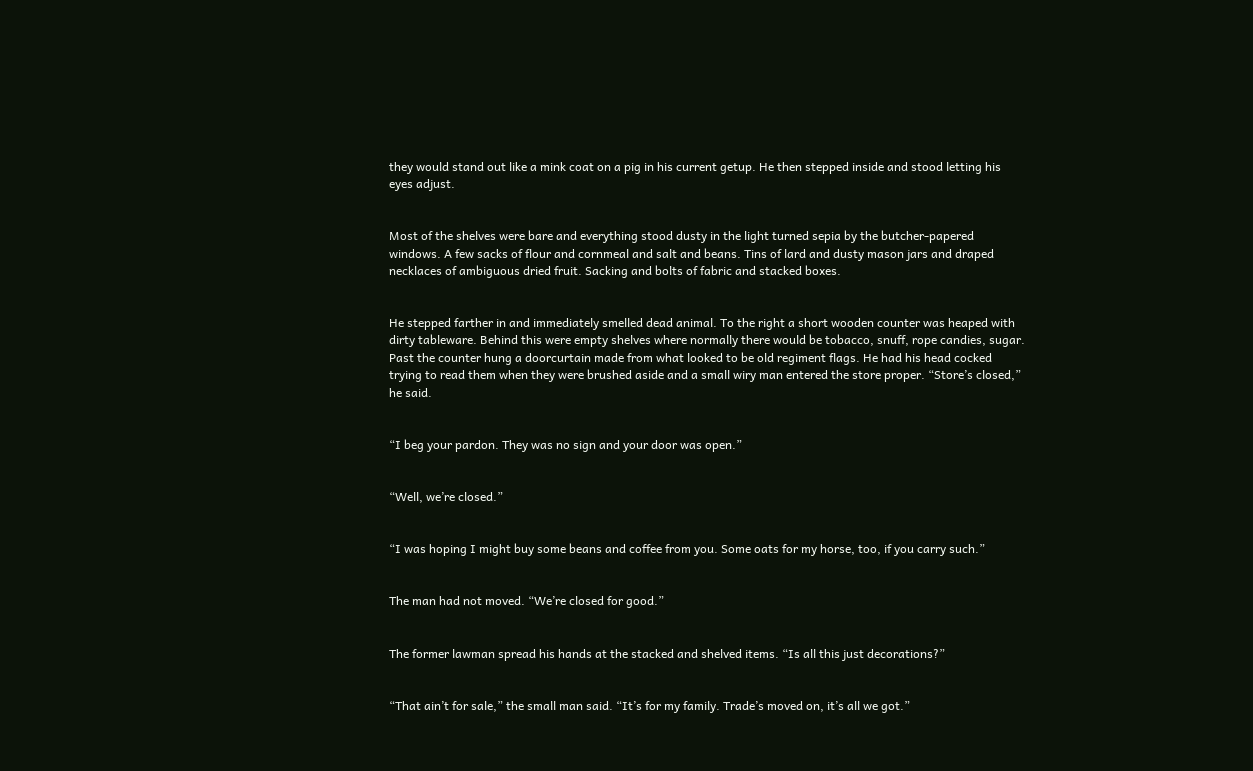they would stand out like a mink coat on a pig in his current getup. He then stepped inside and stood letting his eyes adjust.


Most of the shelves were bare and everything stood dusty in the light turned sepia by the butcher-papered windows. A few sacks of flour and cornmeal and salt and beans. Tins of lard and dusty mason jars and draped necklaces of ambiguous dried fruit. Sacking and bolts of fabric and stacked boxes.


He stepped farther in and immediately smelled dead animal. To the right a short wooden counter was heaped with dirty tableware. Behind this were empty shelves where normally there would be tobacco, snuff, rope candies, sugar. Past the counter hung a doorcurtain made from what looked to be old regiment flags. He had his head cocked trying to read them when they were brushed aside and a small wiry man entered the store proper. “Store’s closed,” he said.


“I beg your pardon. They was no sign and your door was open.”


“Well, we’re closed.”


“I was hoping I might buy some beans and coffee from you. Some oats for my horse, too, if you carry such.”


The man had not moved. “We’re closed for good.”


The former lawman spread his hands at the stacked and shelved items. “Is all this just decorations?”


“That ain’t for sale,” the small man said. “It’s for my family. Trade’s moved on, it’s all we got.”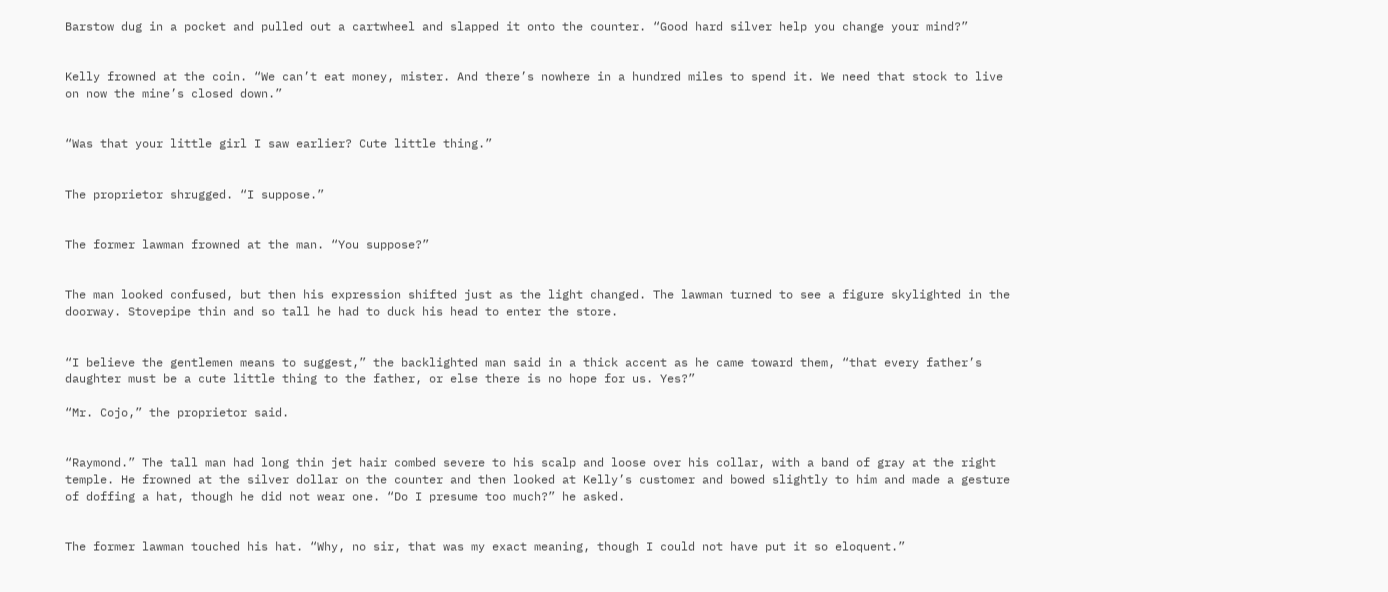Barstow dug in a pocket and pulled out a cartwheel and slapped it onto the counter. “Good hard silver help you change your mind?”


Kelly frowned at the coin. “We can’t eat money, mister. And there’s nowhere in a hundred miles to spend it. We need that stock to live on now the mine’s closed down.”


“Was that your little girl I saw earlier? Cute little thing.”


The proprietor shrugged. “I suppose.”


The former lawman frowned at the man. “You suppose?”


The man looked confused, but then his expression shifted just as the light changed. The lawman turned to see a figure skylighted in the doorway. Stovepipe thin and so tall he had to duck his head to enter the store.


“I believe the gentlemen means to suggest,” the backlighted man said in a thick accent as he came toward them, “that every father’s daughter must be a cute little thing to the father, or else there is no hope for us. Yes?”

“Mr. Cojo,” the proprietor said.


“Raymond.” The tall man had long thin jet hair combed severe to his scalp and loose over his collar, with a band of gray at the right temple. He frowned at the silver dollar on the counter and then looked at Kelly’s customer and bowed slightly to him and made a gesture of doffing a hat, though he did not wear one. “Do I presume too much?” he asked.


The former lawman touched his hat. “Why, no sir, that was my exact meaning, though I could not have put it so eloquent.”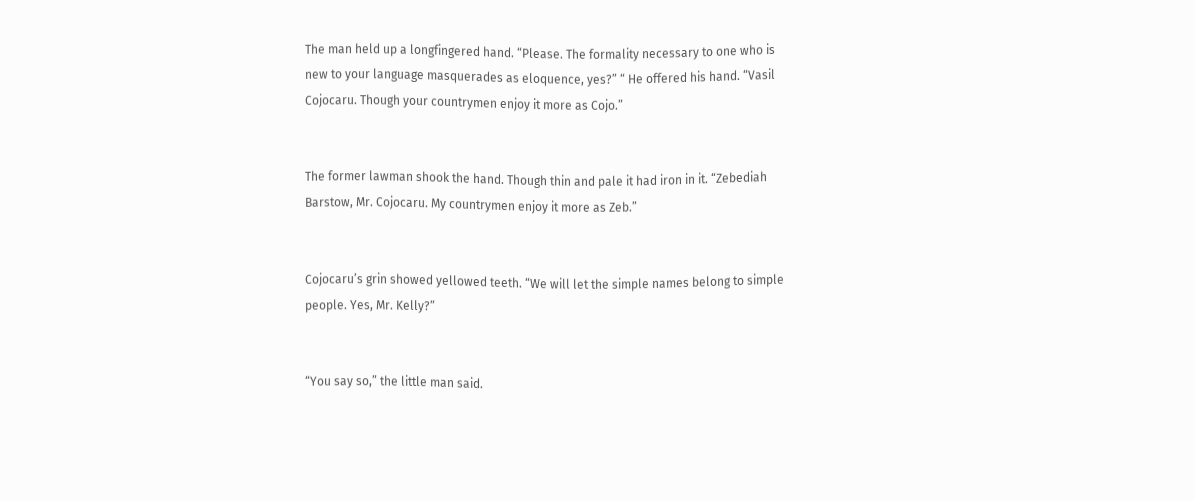The man held up a longfingered hand. “Please. The formality necessary to one who is new to your language masquerades as eloquence, yes?” “ He offered his hand. “Vasil Cojocaru. Though your countrymen enjoy it more as Cojo.”


The former lawman shook the hand. Though thin and pale it had iron in it. “Zebediah Barstow, Mr. Cojocaru. My countrymen enjoy it more as Zeb.”


Cojocaru’s grin showed yellowed teeth. “We will let the simple names belong to simple people. Yes, Mr. Kelly?”


“You say so,” the little man said.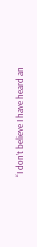“I don’t believe I have heard an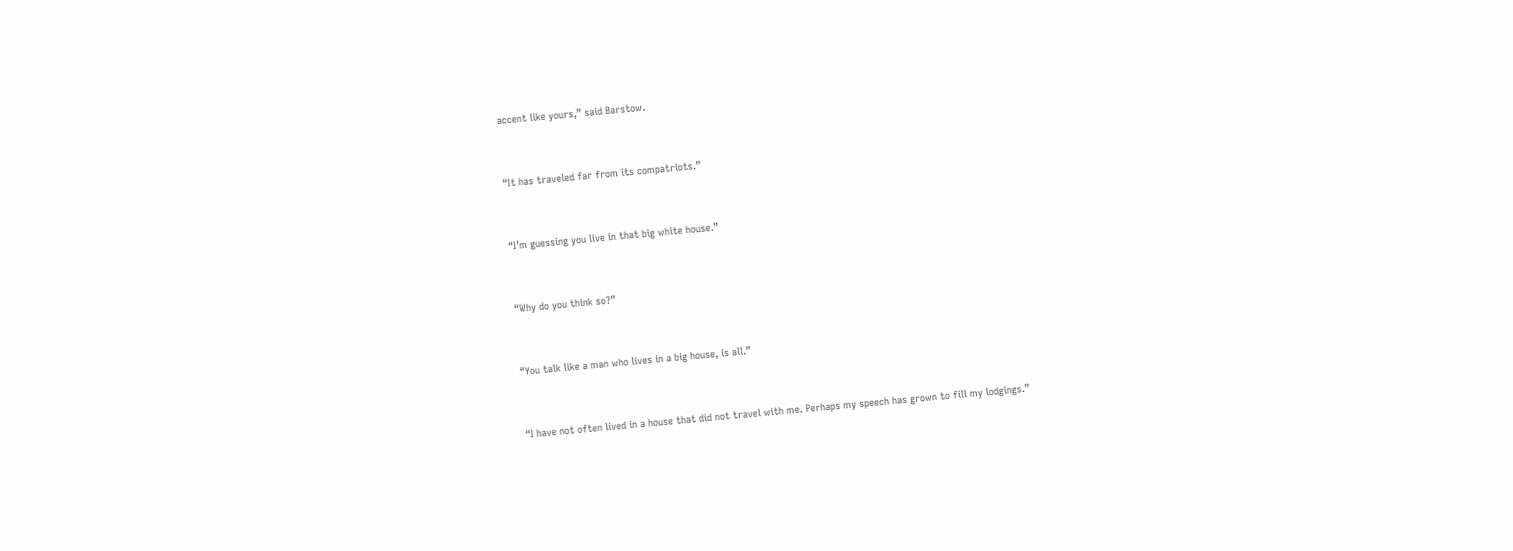accent like yours,” said Barstow.


“It has traveled far from its compatriots.”


“I’m guessing you live in that big white house.”


“Why do you think so?”


“You talk like a man who lives in a big house, is all.”


“I have not often lived in a house that did not travel with me. Perhaps my speech has grown to fill my lodgings.”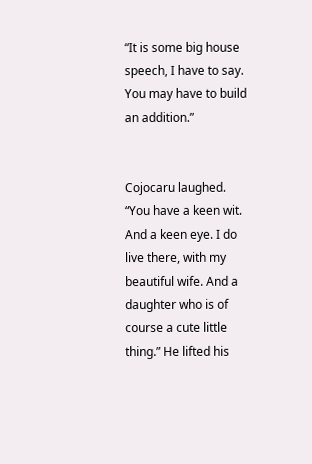“It is some big house speech, I have to say. You may have to build an addition.”


Cojocaru laughed. “You have a keen wit. And a keen eye. I do live there, with my beautiful wife. And a daughter who is of course a cute little thing.” He lifted his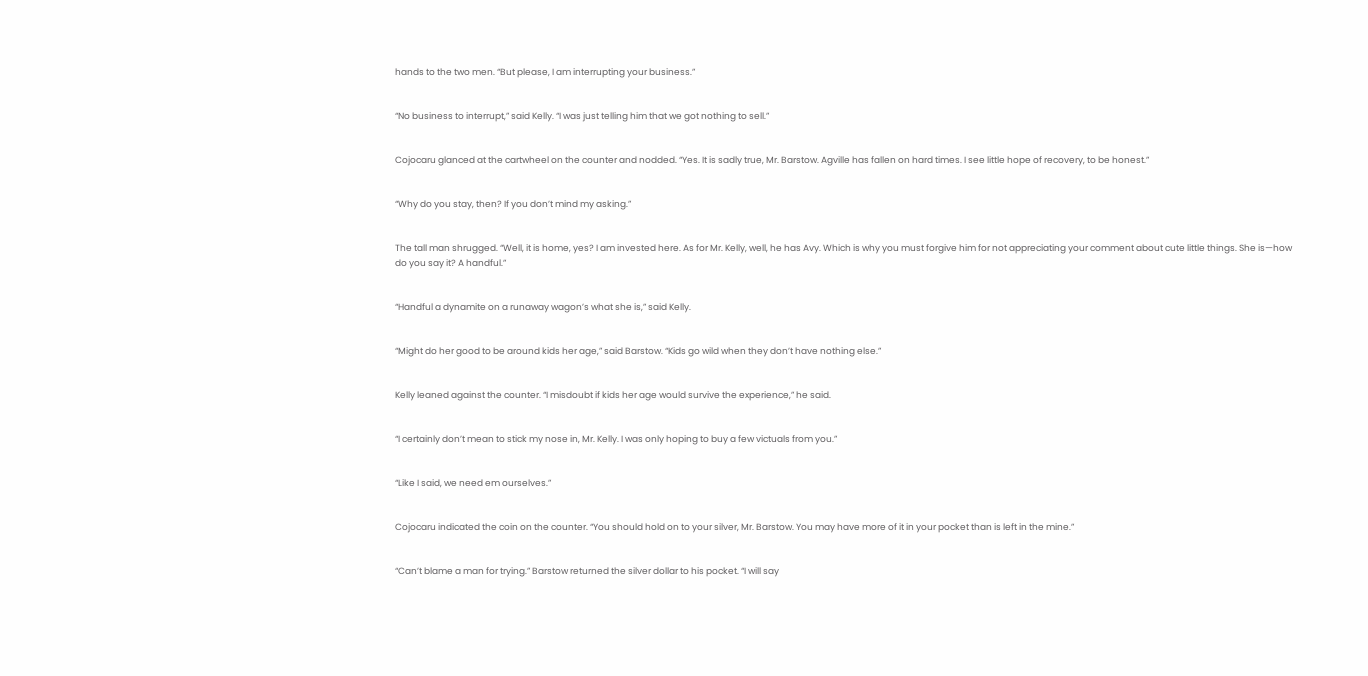hands to the two men. “But please, I am interrupting your business.”


“No business to interrupt,” said Kelly. “I was just telling him that we got nothing to sell.”


Cojocaru glanced at the cartwheel on the counter and nodded. “Yes. It is sadly true, Mr. Barstow. Agville has fallen on hard times. I see little hope of recovery, to be honest.”


“Why do you stay, then? If you don’t mind my asking.”


The tall man shrugged. “Well, it is home, yes? I am invested here. As for Mr. Kelly, well, he has Avy. Which is why you must forgive him for not appreciating your comment about cute little things. She is—how do you say it? A handful.”


“Handful a dynamite on a runaway wagon’s what she is,” said Kelly.


“Might do her good to be around kids her age,” said Barstow. “Kids go wild when they don’t have nothing else.”


Kelly leaned against the counter. “I misdoubt if kids her age would survive the experience,” he said.


“I certainly don’t mean to stick my nose in, Mr. Kelly. I was only hoping to buy a few victuals from you.”


“Like I said, we need em ourselves.”


Cojocaru indicated the coin on the counter. “You should hold on to your silver, Mr. Barstow. You may have more of it in your pocket than is left in the mine.”


“Can’t blame a man for trying.” Barstow returned the silver dollar to his pocket. “I will say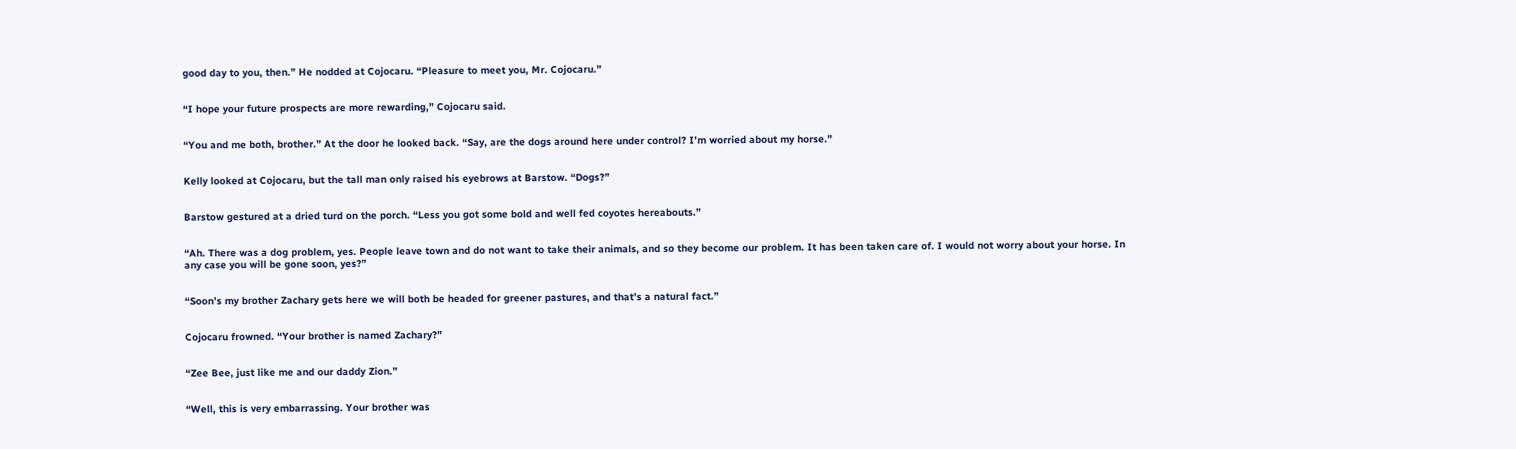good day to you, then.” He nodded at Cojocaru. “Pleasure to meet you, Mr. Cojocaru.”


“I hope your future prospects are more rewarding,” Cojocaru said.


“You and me both, brother.” At the door he looked back. “Say, are the dogs around here under control? I’m worried about my horse.”


Kelly looked at Cojocaru, but the tall man only raised his eyebrows at Barstow. “Dogs?”


Barstow gestured at a dried turd on the porch. “Less you got some bold and well fed coyotes hereabouts.”


“Ah. There was a dog problem, yes. People leave town and do not want to take their animals, and so they become our problem. It has been taken care of. I would not worry about your horse. In any case you will be gone soon, yes?”


“Soon’s my brother Zachary gets here we will both be headed for greener pastures, and that’s a natural fact.”


Cojocaru frowned. “Your brother is named Zachary?”


“Zee Bee, just like me and our daddy Zion.”


“Well, this is very embarrassing. Your brother was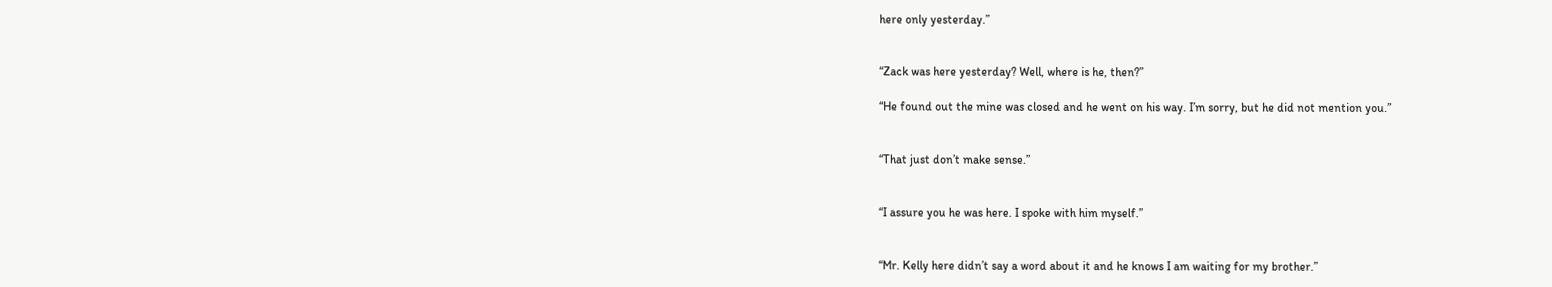here only yesterday.”


“Zack was here yesterday? Well, where is he, then?”

“He found out the mine was closed and he went on his way. I’m sorry, but he did not mention you.”


“That just don’t make sense.”


“I assure you he was here. I spoke with him myself.”


“Mr. Kelly here didn’t say a word about it and he knows I am waiting for my brother.”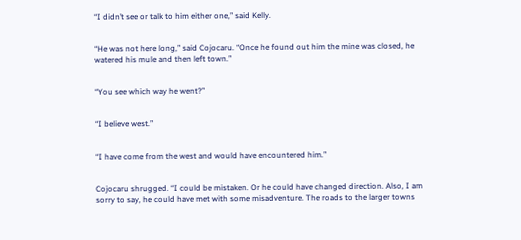“I didn’t see or talk to him either one,” said Kelly.


“He was not here long,” said Cojocaru. “Once he found out him the mine was closed, he watered his mule and then left town.”


“You see which way he went?”


“I believe west.”


“I have come from the west and would have encountered him.”


Cojocaru shrugged. “I could be mistaken. Or he could have changed direction. Also, I am sorry to say, he could have met with some misadventure. The roads to the larger towns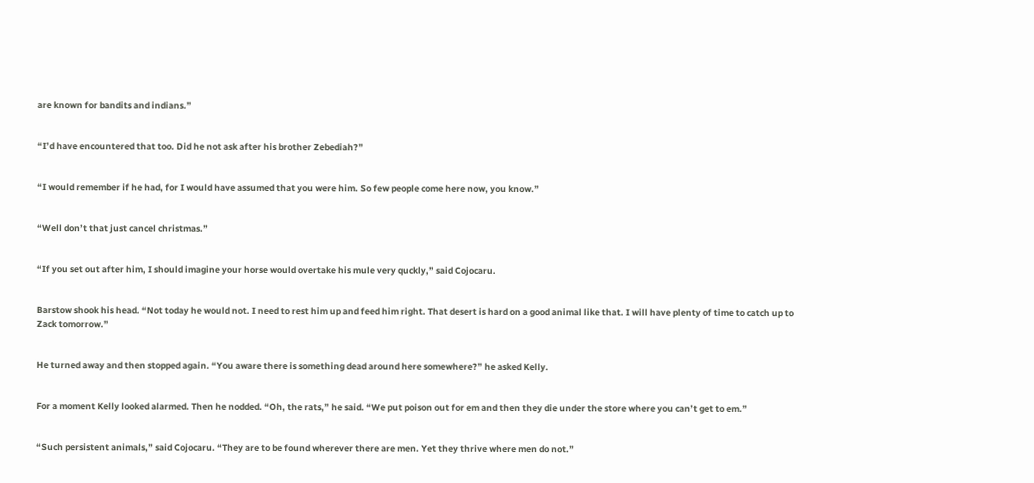are known for bandits and indians.”


“I’d have encountered that too. Did he not ask after his brother Zebediah?”


“I would remember if he had, for I would have assumed that you were him. So few people come here now, you know.”


“Well don’t that just cancel christmas.”


“If you set out after him, I should imagine your horse would overtake his mule very quckly,” said Cojocaru.


Barstow shook his head. “Not today he would not. I need to rest him up and feed him right. That desert is hard on a good animal like that. I will have plenty of time to catch up to Zack tomorrow.”


He turned away and then stopped again. “You aware there is something dead around here somewhere?” he asked Kelly.


For a moment Kelly looked alarmed. Then he nodded. “Oh, the rats,” he said. “We put poison out for em and then they die under the store where you can’t get to em.”


“Such persistent animals,” said Cojocaru. “They are to be found wherever there are men. Yet they thrive where men do not.”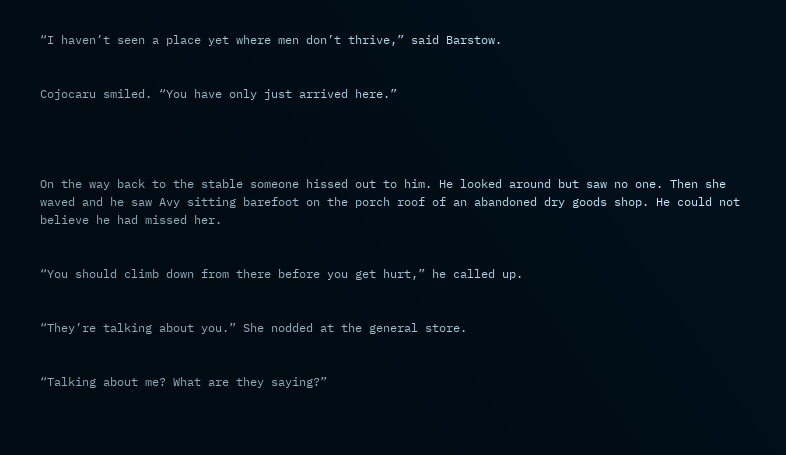“I haven’t seen a place yet where men don’t thrive,” said Barstow.


Cojocaru smiled. “You have only just arrived here.”




On the way back to the stable someone hissed out to him. He looked around but saw no one. Then she waved and he saw Avy sitting barefoot on the porch roof of an abandoned dry goods shop. He could not believe he had missed her.


“You should climb down from there before you get hurt,” he called up.


“They’re talking about you.” She nodded at the general store.


“Talking about me? What are they saying?”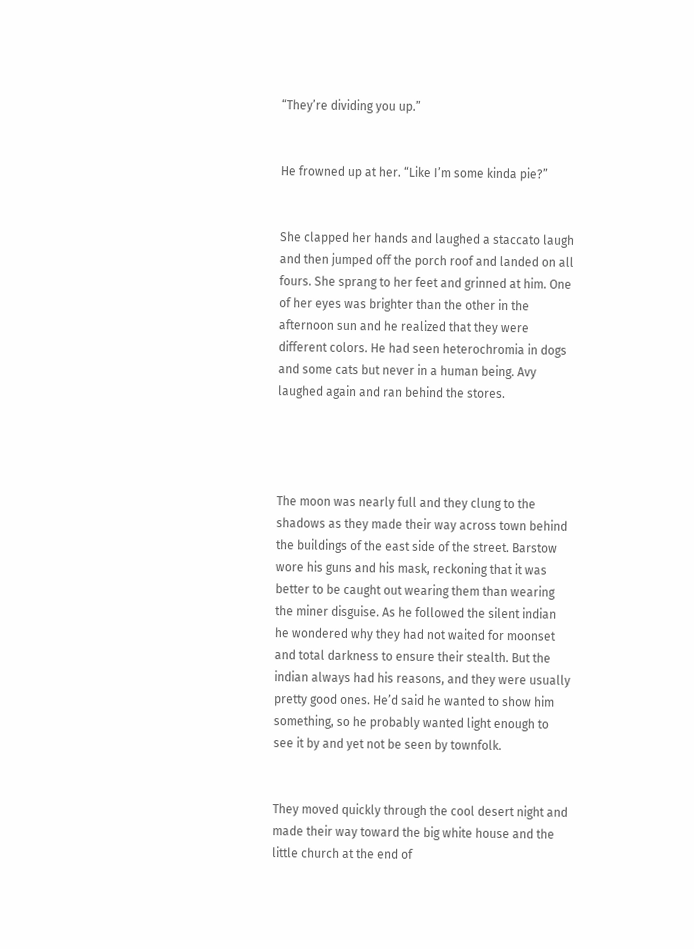“They’re dividing you up.”


He frowned up at her. “Like I’m some kinda pie?”


She clapped her hands and laughed a staccato laugh and then jumped off the porch roof and landed on all fours. She sprang to her feet and grinned at him. One of her eyes was brighter than the other in the afternoon sun and he realized that they were different colors. He had seen heterochromia in dogs and some cats but never in a human being. Avy laughed again and ran behind the stores.




The moon was nearly full and they clung to the shadows as they made their way across town behind the buildings of the east side of the street. Barstow wore his guns and his mask, reckoning that it was better to be caught out wearing them than wearing the miner disguise. As he followed the silent indian he wondered why they had not waited for moonset and total darkness to ensure their stealth. But the indian always had his reasons, and they were usually pretty good ones. He’d said he wanted to show him something, so he probably wanted light enough to see it by and yet not be seen by townfolk.


They moved quickly through the cool desert night and made their way toward the big white house and the little church at the end of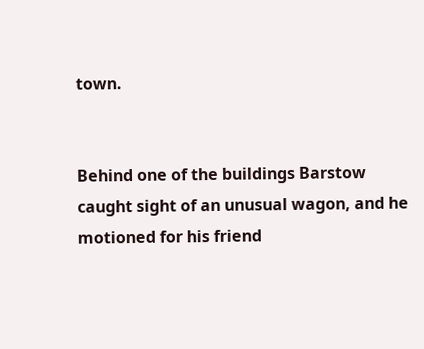town.


Behind one of the buildings Barstow caught sight of an unusual wagon, and he motioned for his friend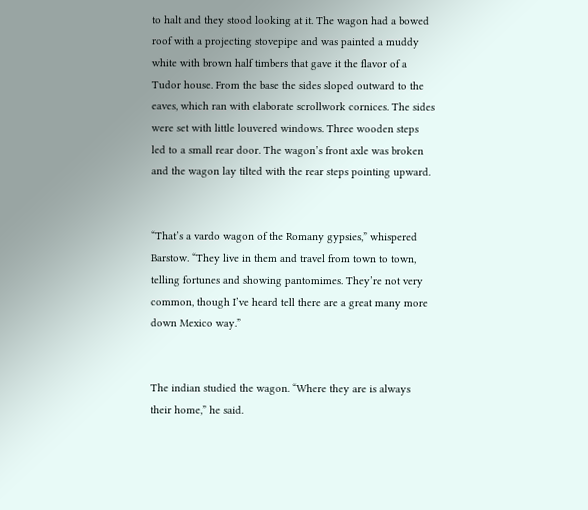to halt and they stood looking at it. The wagon had a bowed roof with a projecting stovepipe and was painted a muddy white with brown half timbers that gave it the flavor of a Tudor house. From the base the sides sloped outward to the eaves, which ran with elaborate scrollwork cornices. The sides were set with little louvered windows. Three wooden steps led to a small rear door. The wagon’s front axle was broken and the wagon lay tilted with the rear steps pointing upward.


“That’s a vardo wagon of the Romany gypsies,” whispered Barstow. “They live in them and travel from town to town, telling fortunes and showing pantomimes. They’re not very common, though I’ve heard tell there are a great many more down Mexico way.”


The indian studied the wagon. “Where they are is always their home,” he said.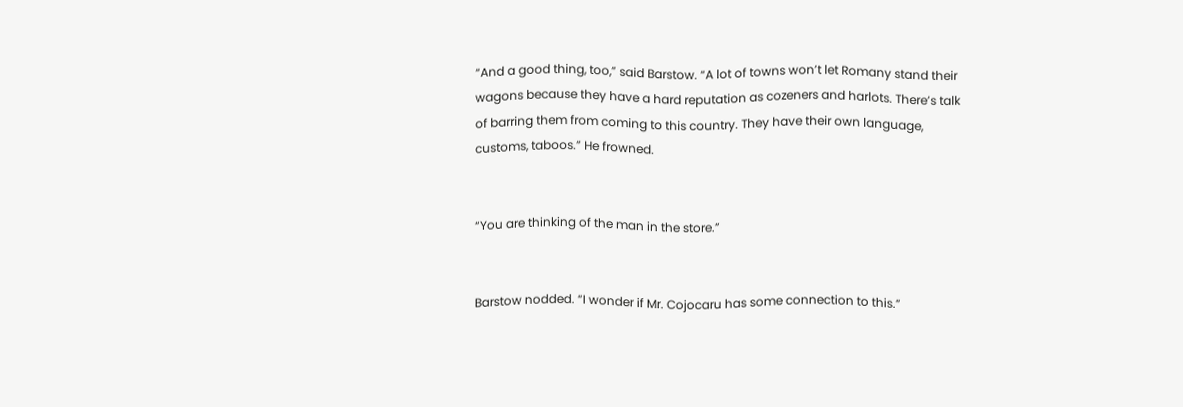“And a good thing, too,” said Barstow. “A lot of towns won’t let Romany stand their wagons because they have a hard reputation as cozeners and harlots. There’s talk of barring them from coming to this country. They have their own language, customs, taboos.” He frowned.


“You are thinking of the man in the store.”


Barstow nodded. “I wonder if Mr. Cojocaru has some connection to this.”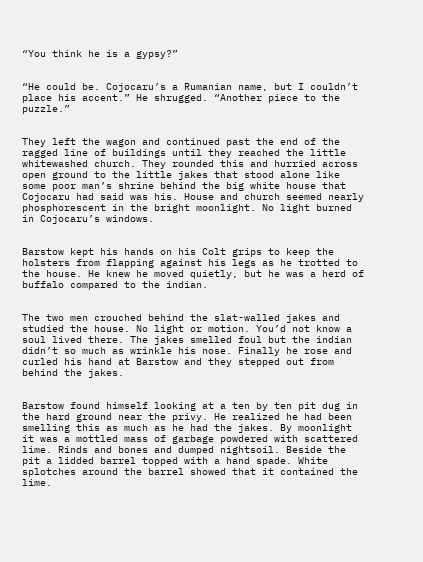“You think he is a gypsy?”


“He could be. Cojocaru’s a Rumanian name, but I couldn’t place his accent.” He shrugged. “Another piece to the puzzle.”


They left the wagon and continued past the end of the ragged line of buildings until they reached the little whitewashed church. They rounded this and hurried across open ground to the little jakes that stood alone like some poor man’s shrine behind the big white house that Cojocaru had said was his. House and church seemed nearly phosphorescent in the bright moonlight. No light burned in Cojocaru’s windows.


Barstow kept his hands on his Colt grips to keep the holsters from flapping against his legs as he trotted to the house. He knew he moved quietly, but he was a herd of buffalo compared to the indian.


The two men crouched behind the slat-walled jakes and studied the house. No light or motion. You’d not know a soul lived there. The jakes smelled foul but the indian didn’t so much as wrinkle his nose. Finally he rose and curled his hand at Barstow and they stepped out from behind the jakes.


Barstow found himself looking at a ten by ten pit dug in the hard ground near the privy. He realized he had been smelling this as much as he had the jakes. By moonlight it was a mottled mass of garbage powdered with scattered lime. Rinds and bones and dumped nightsoil. Beside the pit a lidded barrel topped with a hand spade. White splotches around the barrel showed that it contained the lime.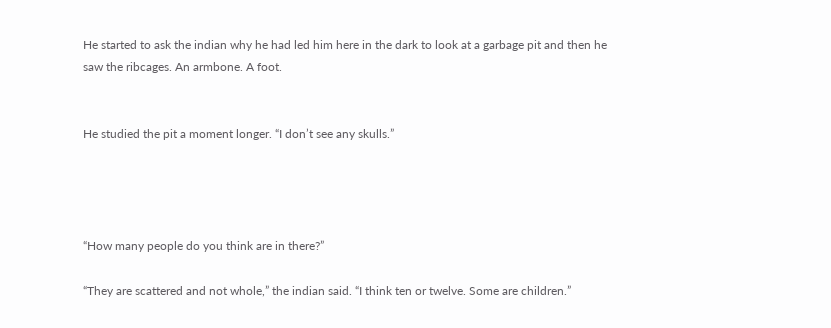He started to ask the indian why he had led him here in the dark to look at a garbage pit and then he saw the ribcages. An armbone. A foot.


He studied the pit a moment longer. “I don’t see any skulls.”




“How many people do you think are in there?”

“They are scattered and not whole,” the indian said. “I think ten or twelve. Some are children.”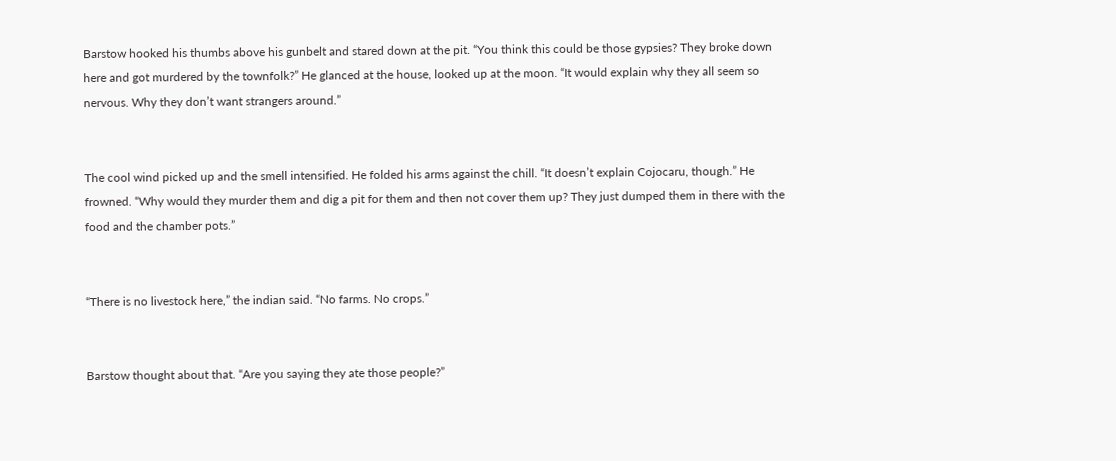Barstow hooked his thumbs above his gunbelt and stared down at the pit. “You think this could be those gypsies? They broke down here and got murdered by the townfolk?” He glanced at the house, looked up at the moon. “It would explain why they all seem so nervous. Why they don’t want strangers around.”


The cool wind picked up and the smell intensified. He folded his arms against the chill. “It doesn’t explain Cojocaru, though.” He frowned. “Why would they murder them and dig a pit for them and then not cover them up? They just dumped them in there with the food and the chamber pots.”


“There is no livestock here,” the indian said. “No farms. No crops.”


Barstow thought about that. “Are you saying they ate those people?”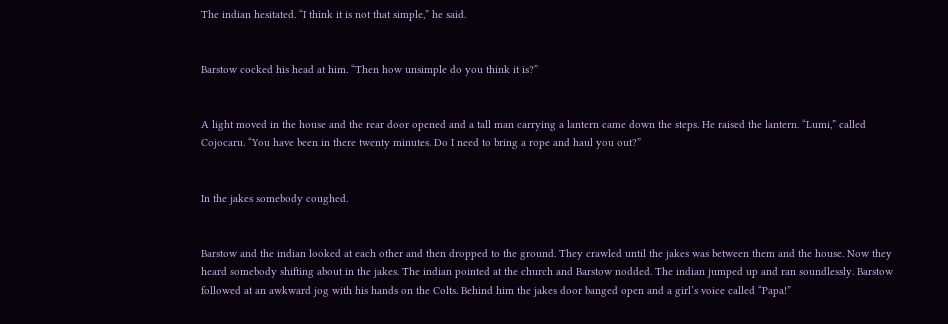The indian hesitated. “I think it is not that simple,” he said.


Barstow cocked his head at him. “Then how unsimple do you think it is?”


A light moved in the house and the rear door opened and a tall man carrying a lantern came down the steps. He raised the lantern. “Lumi,” called Cojocaru. “You have been in there twenty minutes. Do I need to bring a rope and haul you out?”


In the jakes somebody coughed.


Barstow and the indian looked at each other and then dropped to the ground. They crawled until the jakes was between them and the house. Now they heard somebody shifting about in the jakes. The indian pointed at the church and Barstow nodded. The indian jumped up and ran soundlessly. Barstow followed at an awkward jog with his hands on the Colts. Behind him the jakes door banged open and a girl’s voice called “Papa!”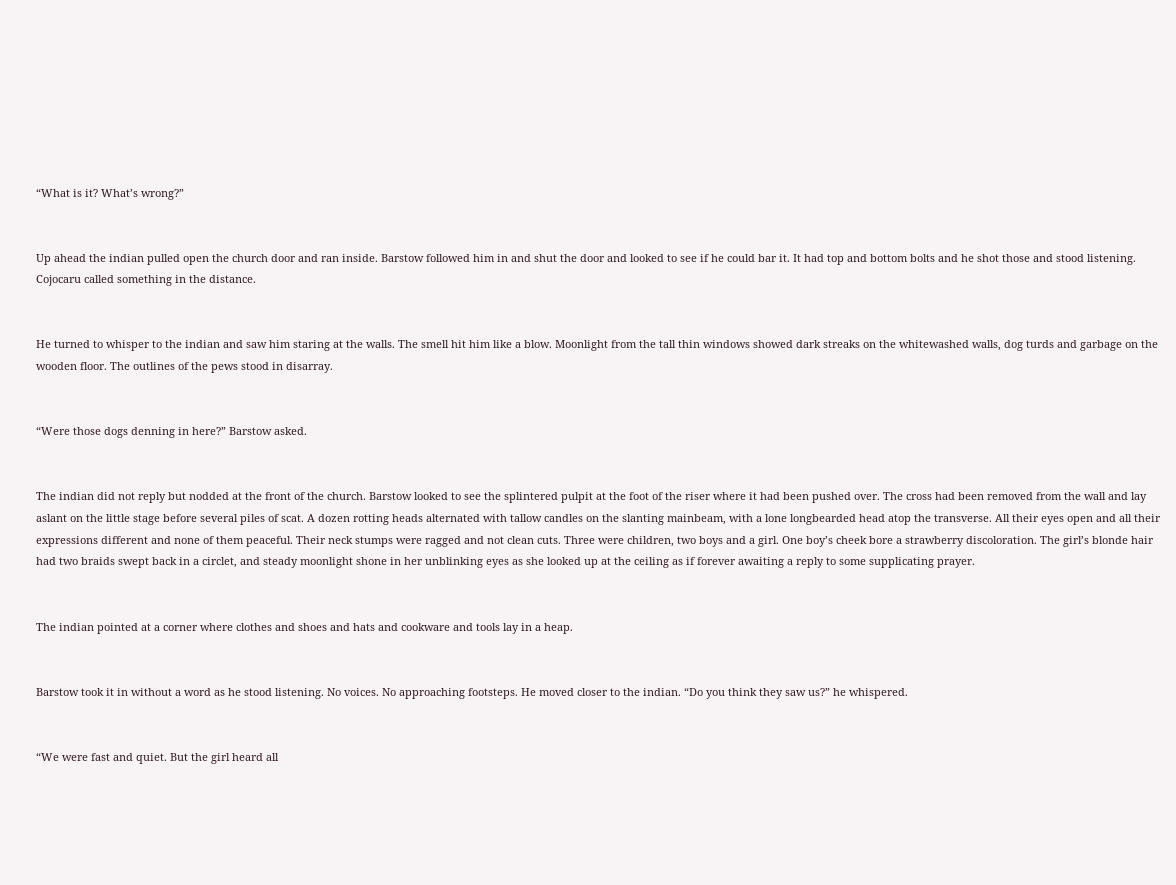“What is it? What’s wrong?”


Up ahead the indian pulled open the church door and ran inside. Barstow followed him in and shut the door and looked to see if he could bar it. It had top and bottom bolts and he shot those and stood listening. Cojocaru called something in the distance.


He turned to whisper to the indian and saw him staring at the walls. The smell hit him like a blow. Moonlight from the tall thin windows showed dark streaks on the whitewashed walls, dog turds and garbage on the wooden floor. The outlines of the pews stood in disarray.


“Were those dogs denning in here?” Barstow asked.


The indian did not reply but nodded at the front of the church. Barstow looked to see the splintered pulpit at the foot of the riser where it had been pushed over. The cross had been removed from the wall and lay aslant on the little stage before several piles of scat. A dozen rotting heads alternated with tallow candles on the slanting mainbeam, with a lone longbearded head atop the transverse. All their eyes open and all their expressions different and none of them peaceful. Their neck stumps were ragged and not clean cuts. Three were children, two boys and a girl. One boy’s cheek bore a strawberry discoloration. The girl’s blonde hair had two braids swept back in a circlet, and steady moonlight shone in her unblinking eyes as she looked up at the ceiling as if forever awaiting a reply to some supplicating prayer.


The indian pointed at a corner where clothes and shoes and hats and cookware and tools lay in a heap.


Barstow took it in without a word as he stood listening. No voices. No approaching footsteps. He moved closer to the indian. “Do you think they saw us?” he whispered.


“We were fast and quiet. But the girl heard all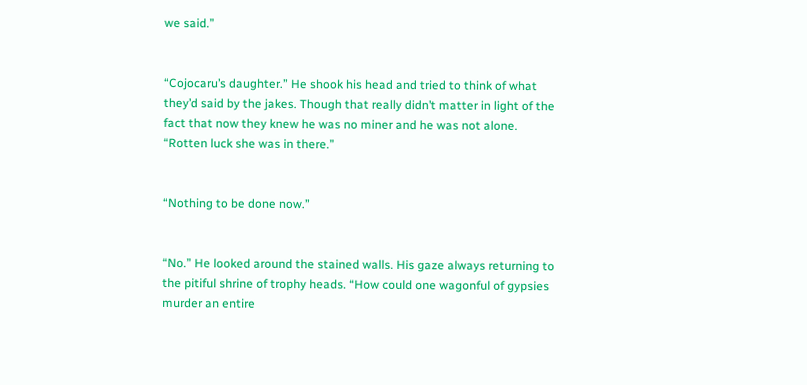we said.”


“Cojocaru’s daughter.” He shook his head and tried to think of what they’d said by the jakes. Though that really didn’t matter in light of the fact that now they knew he was no miner and he was not alone. “Rotten luck she was in there.”


“Nothing to be done now.”


“No.” He looked around the stained walls. His gaze always returning to the pitiful shrine of trophy heads. “How could one wagonful of gypsies murder an entire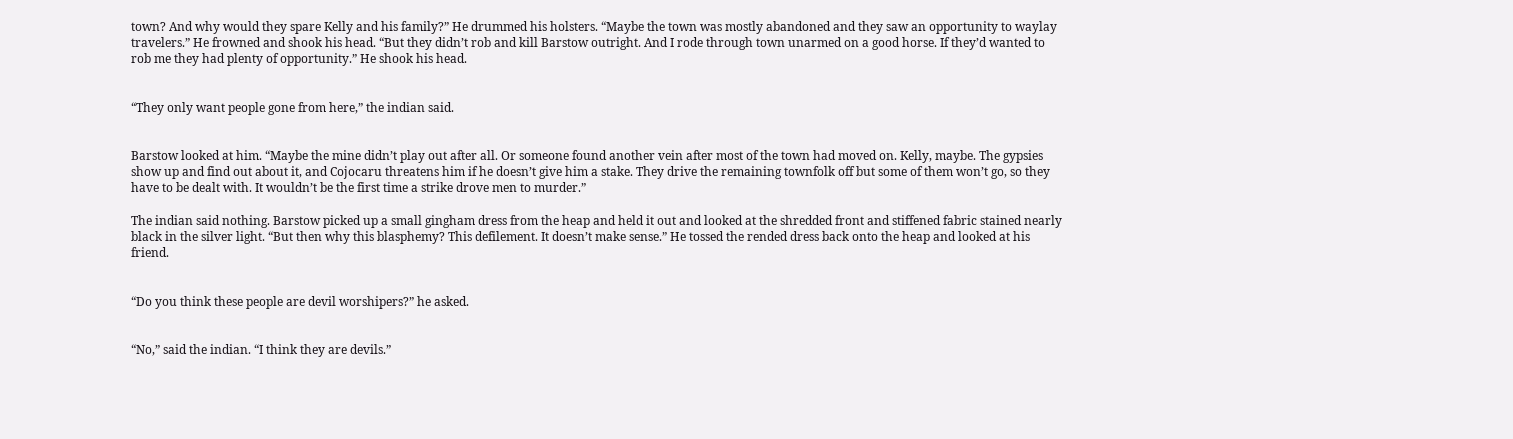town? And why would they spare Kelly and his family?” He drummed his holsters. “Maybe the town was mostly abandoned and they saw an opportunity to waylay travelers.” He frowned and shook his head. “But they didn’t rob and kill Barstow outright. And I rode through town unarmed on a good horse. If they’d wanted to rob me they had plenty of opportunity.” He shook his head.


“They only want people gone from here,” the indian said.


Barstow looked at him. “Maybe the mine didn’t play out after all. Or someone found another vein after most of the town had moved on. Kelly, maybe. The gypsies show up and find out about it, and Cojocaru threatens him if he doesn’t give him a stake. They drive the remaining townfolk off but some of them won’t go, so they have to be dealt with. It wouldn’t be the first time a strike drove men to murder.”

The indian said nothing. Barstow picked up a small gingham dress from the heap and held it out and looked at the shredded front and stiffened fabric stained nearly black in the silver light. “But then why this blasphemy? This defilement. It doesn’t make sense.” He tossed the rended dress back onto the heap and looked at his friend.


“Do you think these people are devil worshipers?” he asked.


“No,” said the indian. “I think they are devils.”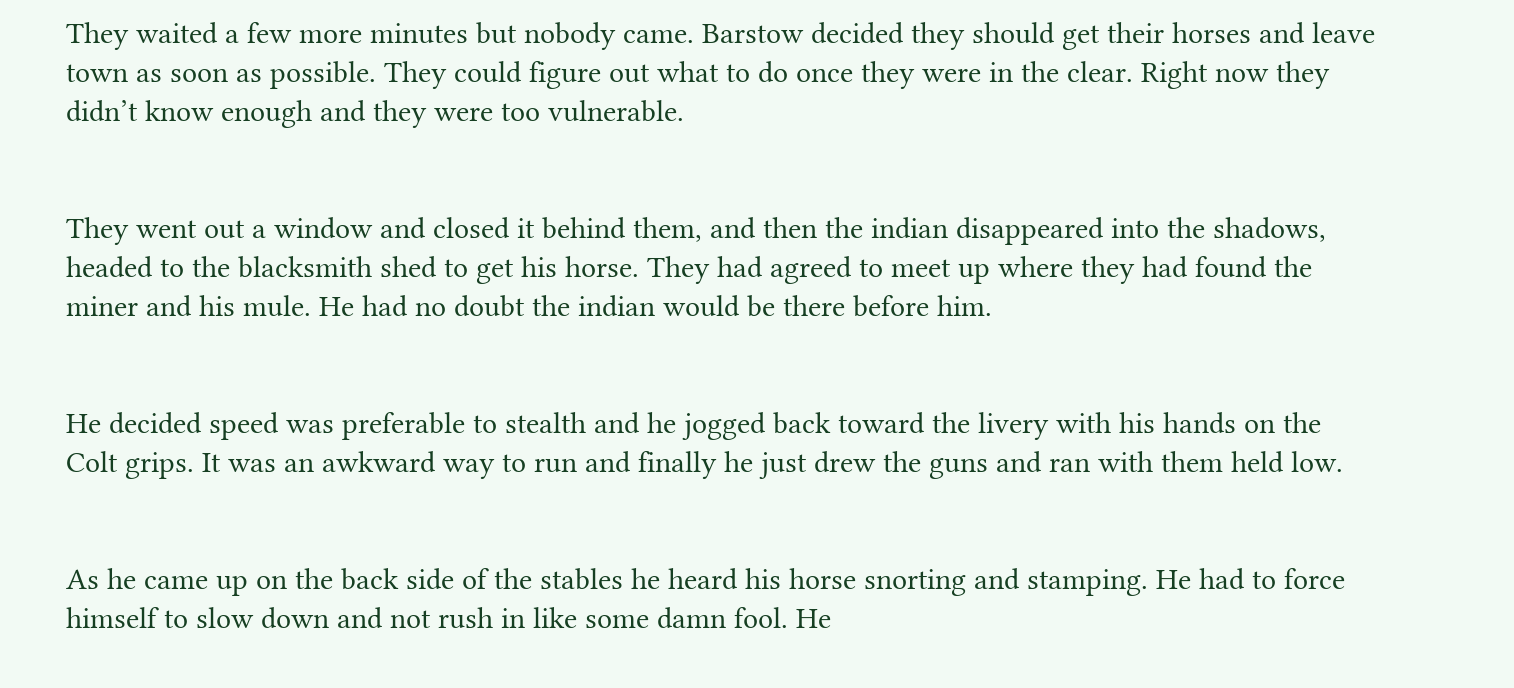They waited a few more minutes but nobody came. Barstow decided they should get their horses and leave town as soon as possible. They could figure out what to do once they were in the clear. Right now they didn’t know enough and they were too vulnerable.


They went out a window and closed it behind them, and then the indian disappeared into the shadows, headed to the blacksmith shed to get his horse. They had agreed to meet up where they had found the miner and his mule. He had no doubt the indian would be there before him.


He decided speed was preferable to stealth and he jogged back toward the livery with his hands on the Colt grips. It was an awkward way to run and finally he just drew the guns and ran with them held low.


As he came up on the back side of the stables he heard his horse snorting and stamping. He had to force himself to slow down and not rush in like some damn fool. He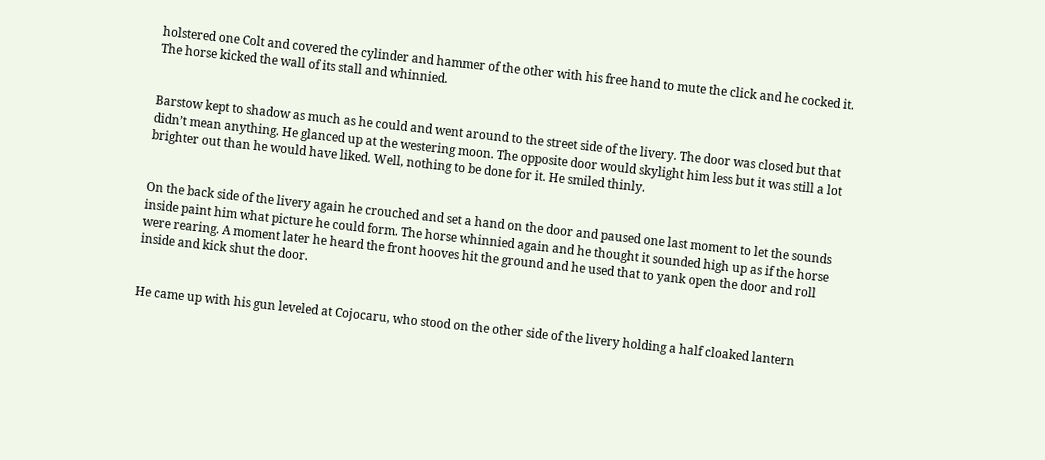holstered one Colt and covered the cylinder and hammer of the other with his free hand to mute the click and he cocked it. The horse kicked the wall of its stall and whinnied.


Barstow kept to shadow as much as he could and went around to the street side of the livery. The door was closed but that didn’t mean anything. He glanced up at the westering moon. The opposite door would skylight him less but it was still a lot brighter out than he would have liked. Well, nothing to be done for it. He smiled thinly.


On the back side of the livery again he crouched and set a hand on the door and paused one last moment to let the sounds inside paint him what picture he could form. The horse whinnied again and he thought it sounded high up as if the horse were rearing. A moment later he heard the front hooves hit the ground and he used that to yank open the door and roll inside and kick shut the door.


He came up with his gun leveled at Cojocaru, who stood on the other side of the livery holding a half cloaked lantern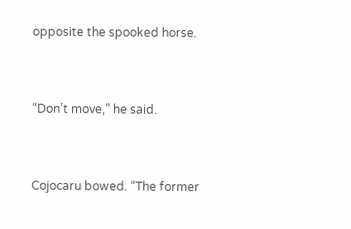opposite the spooked horse.


“Don’t move,” he said.


Cojocaru bowed. “The former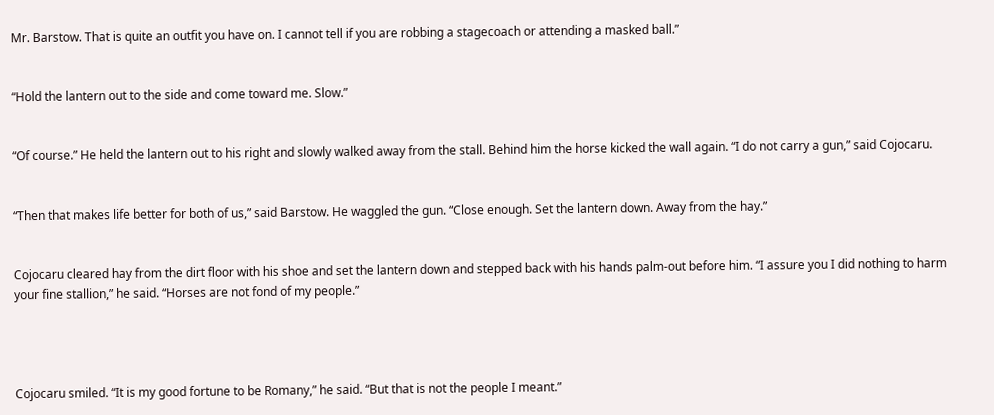Mr. Barstow. That is quite an outfit you have on. I cannot tell if you are robbing a stagecoach or attending a masked ball.”


“Hold the lantern out to the side and come toward me. Slow.”


“Of course.” He held the lantern out to his right and slowly walked away from the stall. Behind him the horse kicked the wall again. “I do not carry a gun,” said Cojocaru.


“Then that makes life better for both of us,” said Barstow. He waggled the gun. “Close enough. Set the lantern down. Away from the hay.”


Cojocaru cleared hay from the dirt floor with his shoe and set the lantern down and stepped back with his hands palm-out before him. “I assure you I did nothing to harm your fine stallion,” he said. “Horses are not fond of my people.”




Cojocaru smiled. “It is my good fortune to be Romany,” he said. “But that is not the people I meant.”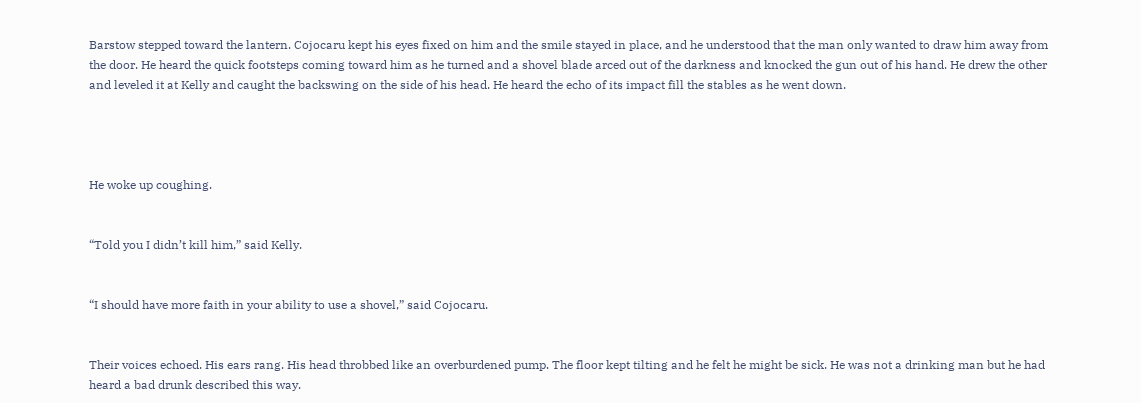Barstow stepped toward the lantern. Cojocaru kept his eyes fixed on him and the smile stayed in place, and he understood that the man only wanted to draw him away from the door. He heard the quick footsteps coming toward him as he turned and a shovel blade arced out of the darkness and knocked the gun out of his hand. He drew the other and leveled it at Kelly and caught the backswing on the side of his head. He heard the echo of its impact fill the stables as he went down.




He woke up coughing.


“Told you I didn’t kill him,” said Kelly.


“I should have more faith in your ability to use a shovel,” said Cojocaru.


Their voices echoed. His ears rang. His head throbbed like an overburdened pump. The floor kept tilting and he felt he might be sick. He was not a drinking man but he had heard a bad drunk described this way.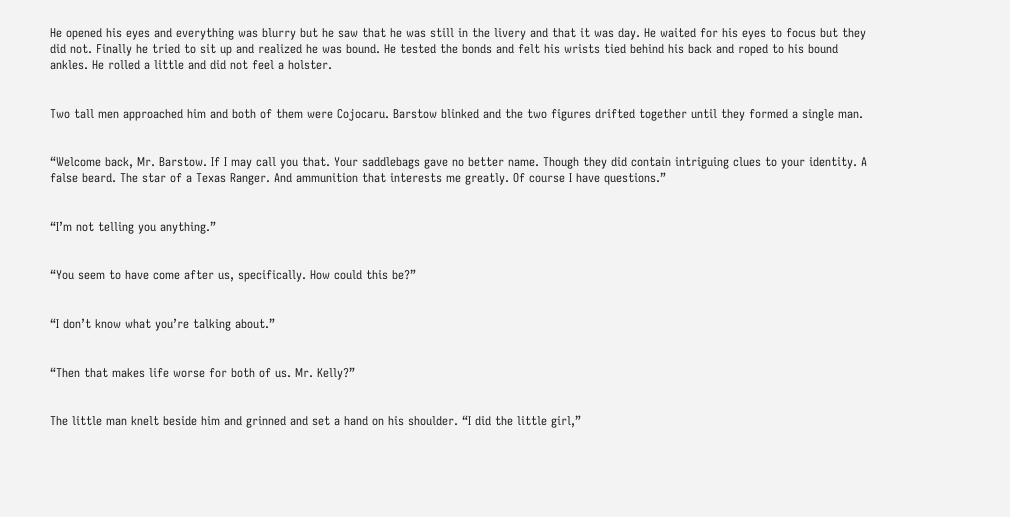He opened his eyes and everything was blurry but he saw that he was still in the livery and that it was day. He waited for his eyes to focus but they did not. Finally he tried to sit up and realized he was bound. He tested the bonds and felt his wrists tied behind his back and roped to his bound ankles. He rolled a little and did not feel a holster.


Two tall men approached him and both of them were Cojocaru. Barstow blinked and the two figures drifted together until they formed a single man.


“Welcome back, Mr. Barstow. If I may call you that. Your saddlebags gave no better name. Though they did contain intriguing clues to your identity. A false beard. The star of a Texas Ranger. And ammunition that interests me greatly. Of course I have questions.”


“I’m not telling you anything.”


“You seem to have come after us, specifically. How could this be?”


“I don’t know what you’re talking about.”


“Then that makes life worse for both of us. Mr. Kelly?”


The little man knelt beside him and grinned and set a hand on his shoulder. “I did the little girl,”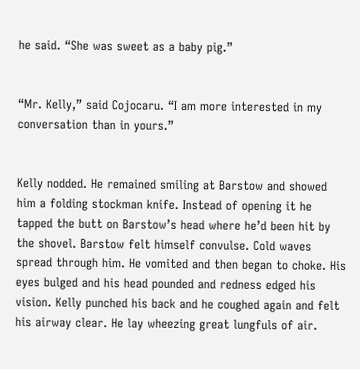he said. “She was sweet as a baby pig.”


“Mr. Kelly,” said Cojocaru. “I am more interested in my conversation than in yours.”


Kelly nodded. He remained smiling at Barstow and showed him a folding stockman knife. Instead of opening it he tapped the butt on Barstow’s head where he’d been hit by the shovel. Barstow felt himself convulse. Cold waves spread through him. He vomited and then began to choke. His eyes bulged and his head pounded and redness edged his vision. Kelly punched his back and he coughed again and felt his airway clear. He lay wheezing great lungfuls of air.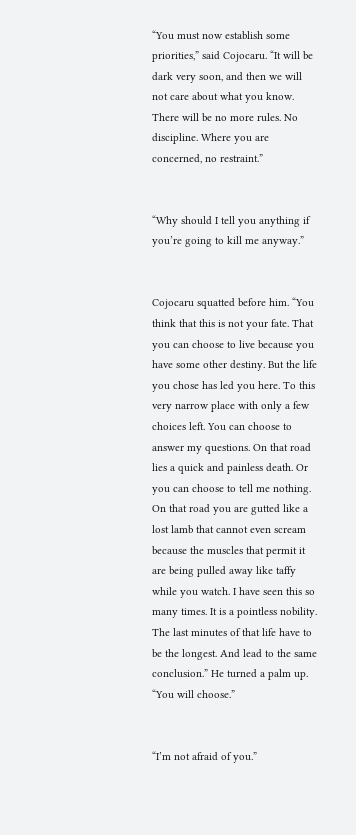“You must now establish some priorities,” said Cojocaru. “It will be dark very soon, and then we will not care about what you know. There will be no more rules. No discipline. Where you are concerned, no restraint.”


“Why should I tell you anything if you’re going to kill me anyway.”


Cojocaru squatted before him. “You think that this is not your fate. That you can choose to live because you have some other destiny. But the life you chose has led you here. To this very narrow place with only a few choices left. You can choose to answer my questions. On that road lies a quick and painless death. Or you can choose to tell me nothing. On that road you are gutted like a lost lamb that cannot even scream because the muscles that permit it are being pulled away like taffy while you watch. I have seen this so many times. It is a pointless nobility. The last minutes of that life have to be the longest. And lead to the same conclusion.” He turned a palm up. “You will choose.”


“I’m not afraid of you.”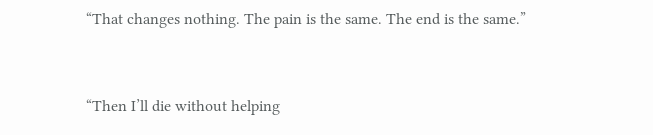“That changes nothing. The pain is the same. The end is the same.”


“Then I’ll die without helping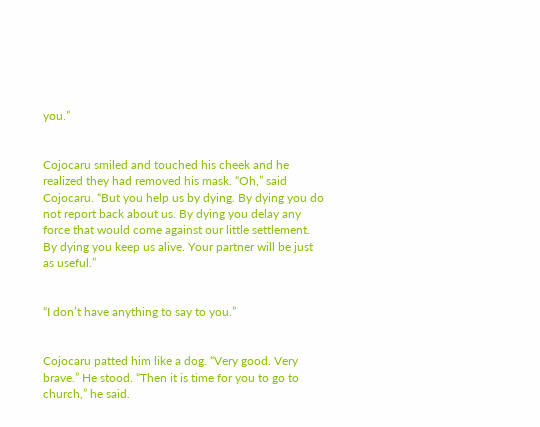you.”


Cojocaru smiled and touched his cheek and he realized they had removed his mask. “Oh,” said Cojocaru. “But you help us by dying. By dying you do not report back about us. By dying you delay any force that would come against our little settlement. By dying you keep us alive. Your partner will be just as useful.”


“I don’t have anything to say to you.”


Cojocaru patted him like a dog. “Very good. Very brave.” He stood. “Then it is time for you to go to church,” he said.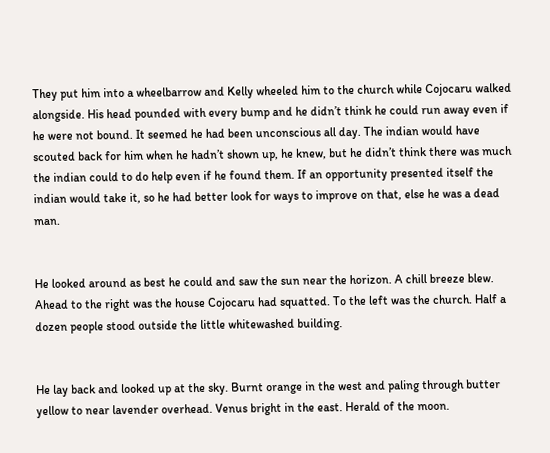They put him into a wheelbarrow and Kelly wheeled him to the church while Cojocaru walked alongside. His head pounded with every bump and he didn’t think he could run away even if he were not bound. It seemed he had been unconscious all day. The indian would have scouted back for him when he hadn’t shown up, he knew, but he didn’t think there was much the indian could to do help even if he found them. If an opportunity presented itself the indian would take it, so he had better look for ways to improve on that, else he was a dead man.


He looked around as best he could and saw the sun near the horizon. A chill breeze blew. Ahead to the right was the house Cojocaru had squatted. To the left was the church. Half a dozen people stood outside the little whitewashed building.


He lay back and looked up at the sky. Burnt orange in the west and paling through butter yellow to near lavender overhead. Venus bright in the east. Herald of the moon.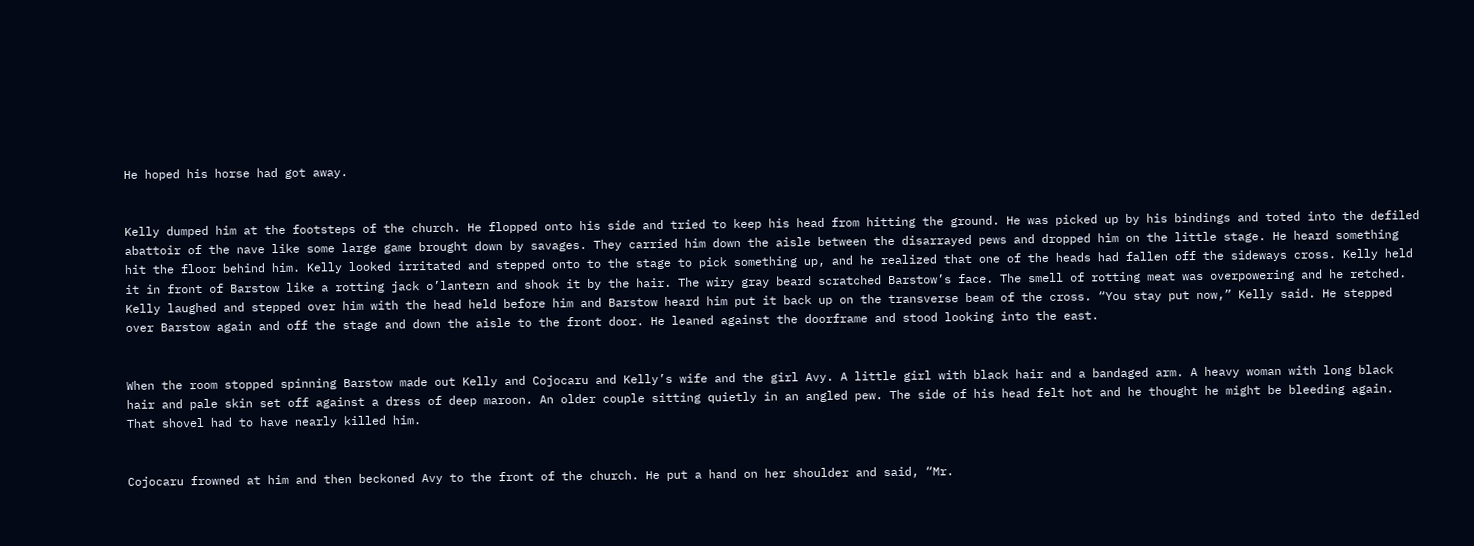He hoped his horse had got away.


Kelly dumped him at the footsteps of the church. He flopped onto his side and tried to keep his head from hitting the ground. He was picked up by his bindings and toted into the defiled abattoir of the nave like some large game brought down by savages. They carried him down the aisle between the disarrayed pews and dropped him on the little stage. He heard something hit the floor behind him. Kelly looked irritated and stepped onto to the stage to pick something up, and he realized that one of the heads had fallen off the sideways cross. Kelly held it in front of Barstow like a rotting jack o’lantern and shook it by the hair. The wiry gray beard scratched Barstow’s face. The smell of rotting meat was overpowering and he retched. Kelly laughed and stepped over him with the head held before him and Barstow heard him put it back up on the transverse beam of the cross. “You stay put now,” Kelly said. He stepped over Barstow again and off the stage and down the aisle to the front door. He leaned against the doorframe and stood looking into the east.


When the room stopped spinning Barstow made out Kelly and Cojocaru and Kelly’s wife and the girl Avy. A little girl with black hair and a bandaged arm. A heavy woman with long black hair and pale skin set off against a dress of deep maroon. An older couple sitting quietly in an angled pew. The side of his head felt hot and he thought he might be bleeding again. That shovel had to have nearly killed him.


Cojocaru frowned at him and then beckoned Avy to the front of the church. He put a hand on her shoulder and said, “Mr.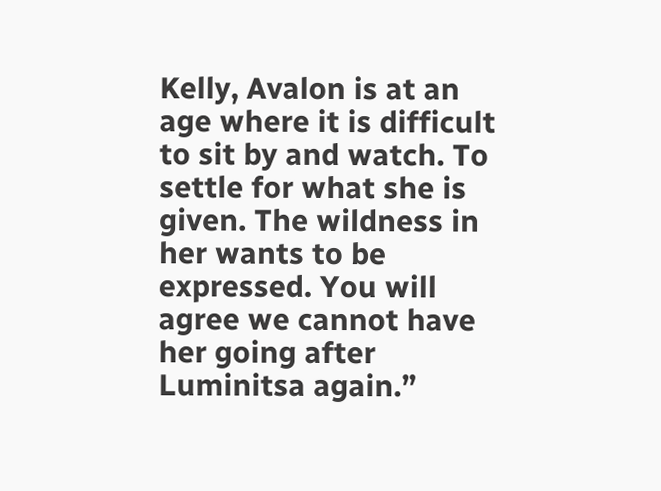Kelly, Avalon is at an age where it is difficult to sit by and watch. To settle for what she is given. The wildness in her wants to be expressed. You will agree we cannot have her going after Luminitsa again.”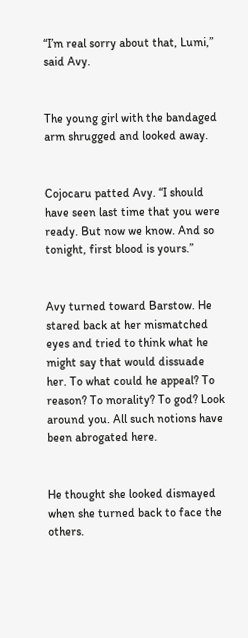“I’m real sorry about that, Lumi,” said Avy.


The young girl with the bandaged arm shrugged and looked away.


Cojocaru patted Avy. “I should have seen last time that you were ready. But now we know. And so tonight, first blood is yours.”


Avy turned toward Barstow. He stared back at her mismatched eyes and tried to think what he might say that would dissuade her. To what could he appeal? To reason? To morality? To god? Look around you. All such notions have been abrogated here.


He thought she looked dismayed when she turned back to face the others.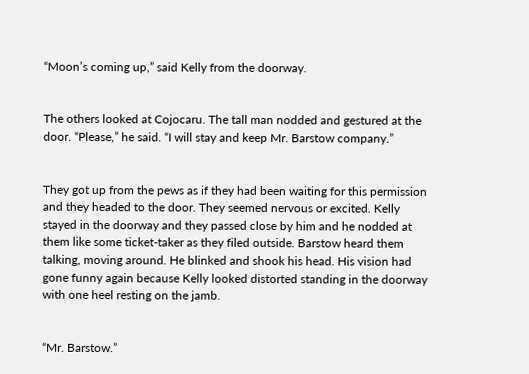“Moon’s coming up,” said Kelly from the doorway.


The others looked at Cojocaru. The tall man nodded and gestured at the door. “Please,” he said. “I will stay and keep Mr. Barstow company.”


They got up from the pews as if they had been waiting for this permission and they headed to the door. They seemed nervous or excited. Kelly stayed in the doorway and they passed close by him and he nodded at them like some ticket-taker as they filed outside. Barstow heard them talking, moving around. He blinked and shook his head. His vision had gone funny again because Kelly looked distorted standing in the doorway with one heel resting on the jamb.


“Mr. Barstow.”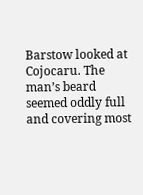Barstow looked at Cojocaru. The man’s beard seemed oddly full and covering most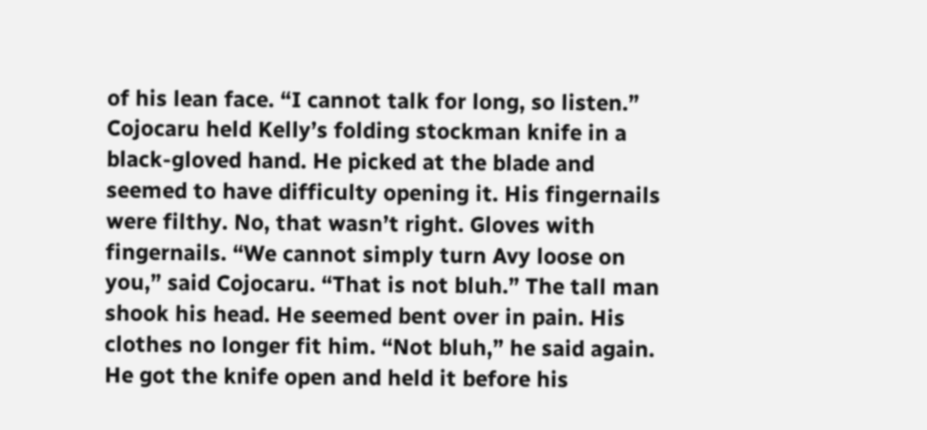of his lean face. “I cannot talk for long, so listen.” Cojocaru held Kelly’s folding stockman knife in a black-gloved hand. He picked at the blade and seemed to have difficulty opening it. His fingernails were filthy. No, that wasn’t right. Gloves with fingernails. “We cannot simply turn Avy loose on you,” said Cojocaru. “That is not bluh.” The tall man shook his head. He seemed bent over in pain. His clothes no longer fit him. “Not bluh,” he said again. He got the knife open and held it before his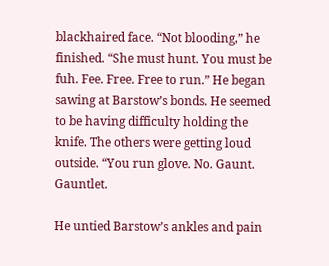blackhaired face. “Not blooding,” he finished. “She must hunt. You must be fuh. Fee. Free. Free to run.” He began sawing at Barstow’s bonds. He seemed to be having difficulty holding the knife. The others were getting loud outside. “You run glove. No. Gaunt. Gauntlet.

He untied Barstow’s ankles and pain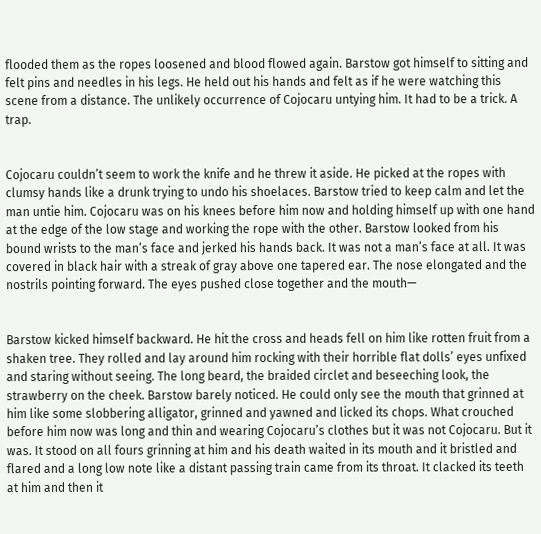flooded them as the ropes loosened and blood flowed again. Barstow got himself to sitting and felt pins and needles in his legs. He held out his hands and felt as if he were watching this scene from a distance. The unlikely occurrence of Cojocaru untying him. It had to be a trick. A trap.


Cojocaru couldn’t seem to work the knife and he threw it aside. He picked at the ropes with clumsy hands like a drunk trying to undo his shoelaces. Barstow tried to keep calm and let the man untie him. Cojocaru was on his knees before him now and holding himself up with one hand at the edge of the low stage and working the rope with the other. Barstow looked from his bound wrists to the man’s face and jerked his hands back. It was not a man’s face at all. It was covered in black hair with a streak of gray above one tapered ear. The nose elongated and the nostrils pointing forward. The eyes pushed close together and the mouth—


Barstow kicked himself backward. He hit the cross and heads fell on him like rotten fruit from a shaken tree. They rolled and lay around him rocking with their horrible flat dolls’ eyes unfixed and staring without seeing. The long beard, the braided circlet and beseeching look, the strawberry on the cheek. Barstow barely noticed. He could only see the mouth that grinned at him like some slobbering alligator, grinned and yawned and licked its chops. What crouched before him now was long and thin and wearing Cojocaru’s clothes but it was not Cojocaru. But it was. It stood on all fours grinning at him and his death waited in its mouth and it bristled and flared and a long low note like a distant passing train came from its throat. It clacked its teeth at him and then it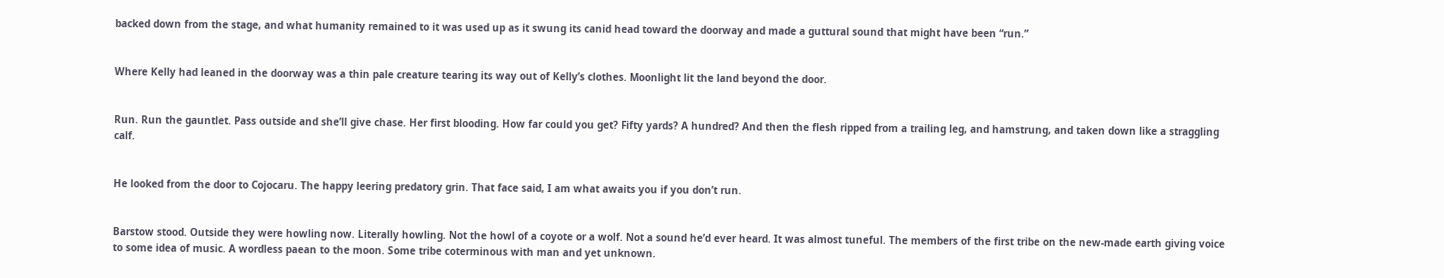backed down from the stage, and what humanity remained to it was used up as it swung its canid head toward the doorway and made a guttural sound that might have been “run.”


Where Kelly had leaned in the doorway was a thin pale creature tearing its way out of Kelly’s clothes. Moonlight lit the land beyond the door.


Run. Run the gauntlet. Pass outside and she’ll give chase. Her first blooding. How far could you get? Fifty yards? A hundred? And then the flesh ripped from a trailing leg, and hamstrung, and taken down like a straggling calf.


He looked from the door to Cojocaru. The happy leering predatory grin. That face said, I am what awaits you if you don’t run.


Barstow stood. Outside they were howling now. Literally howling. Not the howl of a coyote or a wolf. Not a sound he’d ever heard. It was almost tuneful. The members of the first tribe on the new-made earth giving voice to some idea of music. A wordless paean to the moon. Some tribe coterminous with man and yet unknown.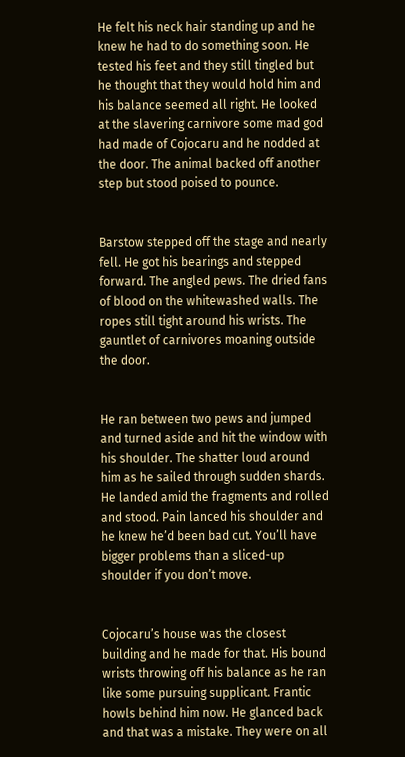He felt his neck hair standing up and he knew he had to do something soon. He tested his feet and they still tingled but he thought that they would hold him and his balance seemed all right. He looked at the slavering carnivore some mad god had made of Cojocaru and he nodded at the door. The animal backed off another step but stood poised to pounce.


Barstow stepped off the stage and nearly fell. He got his bearings and stepped forward. The angled pews. The dried fans of blood on the whitewashed walls. The ropes still tight around his wrists. The gauntlet of carnivores moaning outside the door.


He ran between two pews and jumped and turned aside and hit the window with his shoulder. The shatter loud around him as he sailed through sudden shards. He landed amid the fragments and rolled and stood. Pain lanced his shoulder and he knew he’d been bad cut. You’ll have bigger problems than a sliced-up shoulder if you don’t move.


Cojocaru’s house was the closest building and he made for that. His bound wrists throwing off his balance as he ran like some pursuing supplicant. Frantic howls behind him now. He glanced back and that was a mistake. They were on all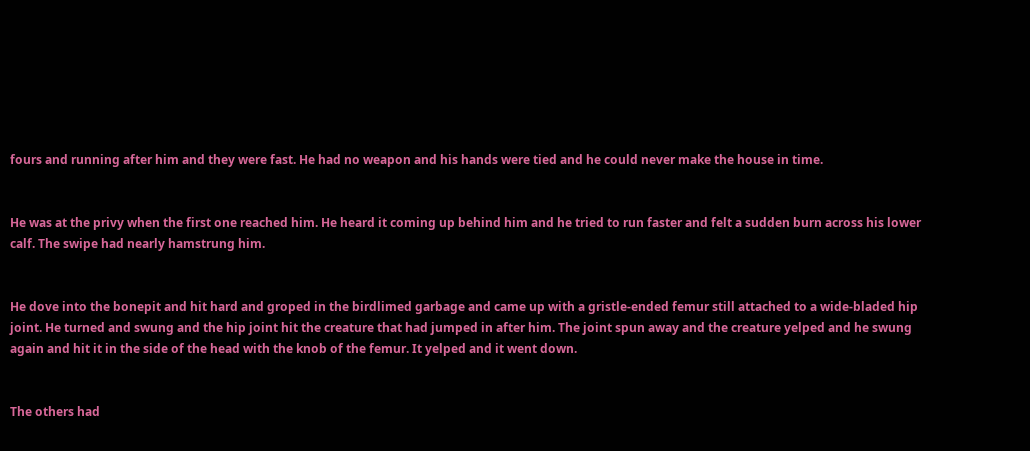fours and running after him and they were fast. He had no weapon and his hands were tied and he could never make the house in time.


He was at the privy when the first one reached him. He heard it coming up behind him and he tried to run faster and felt a sudden burn across his lower calf. The swipe had nearly hamstrung him.


He dove into the bonepit and hit hard and groped in the birdlimed garbage and came up with a gristle-ended femur still attached to a wide-bladed hip joint. He turned and swung and the hip joint hit the creature that had jumped in after him. The joint spun away and the creature yelped and he swung again and hit it in the side of the head with the knob of the femur. It yelped and it went down.


The others had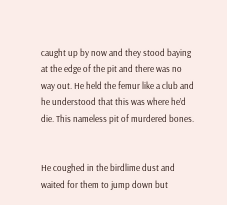caught up by now and they stood baying at the edge of the pit and there was no way out. He held the femur like a club and he understood that this was where he’d die. This nameless pit of murdered bones.


He coughed in the birdlime dust and waited for them to jump down but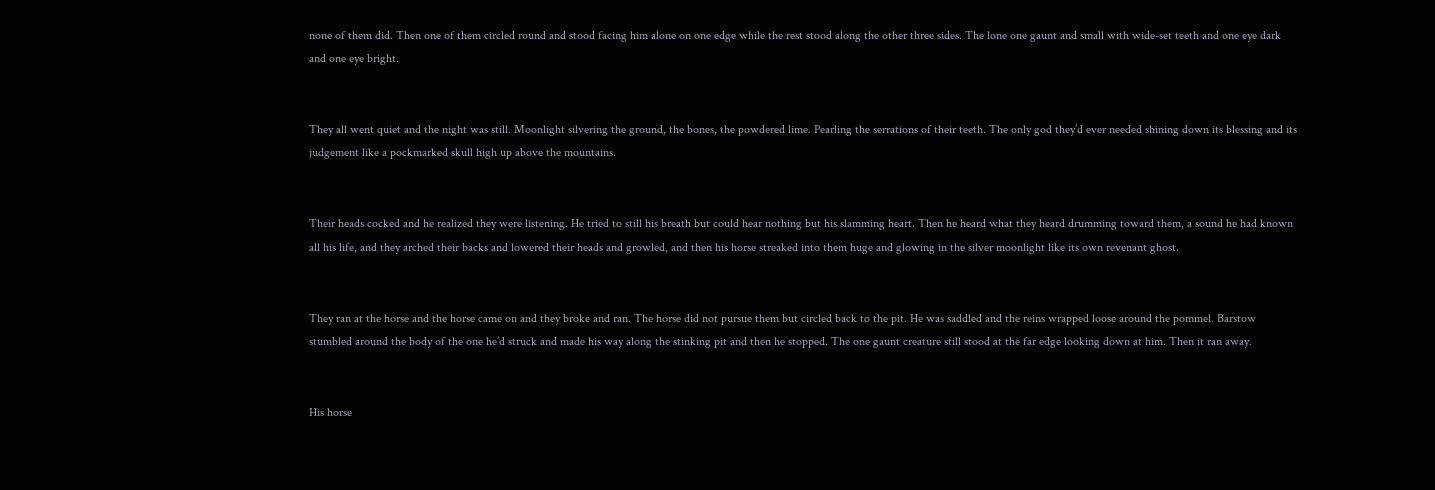none of them did. Then one of them circled round and stood facing him alone on one edge while the rest stood along the other three sides. The lone one gaunt and small with wide-set teeth and one eye dark and one eye bright.


They all went quiet and the night was still. Moonlight silvering the ground, the bones, the powdered lime. Pearling the serrations of their teeth. The only god they’d ever needed shining down its blessing and its judgement like a pockmarked skull high up above the mountains.


Their heads cocked and he realized they were listening. He tried to still his breath but could hear nothing but his slamming heart. Then he heard what they heard drumming toward them, a sound he had known all his life, and they arched their backs and lowered their heads and growled, and then his horse streaked into them huge and glowing in the silver moonlight like its own revenant ghost.


They ran at the horse and the horse came on and they broke and ran. The horse did not pursue them but circled back to the pit. He was saddled and the reins wrapped loose around the pommel. Barstow stumbled around the body of the one he’d struck and made his way along the stinking pit and then he stopped. The one gaunt creature still stood at the far edge looking down at him. Then it ran away.


His horse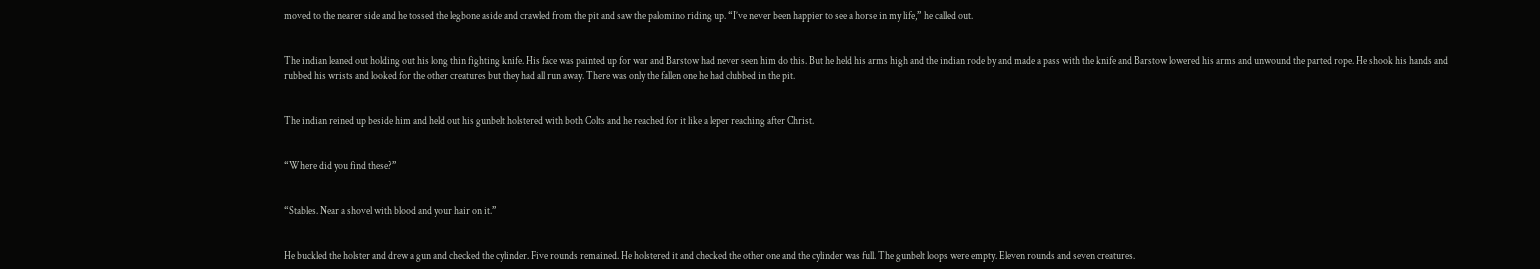moved to the nearer side and he tossed the legbone aside and crawled from the pit and saw the palomino riding up. “I’ve never been happier to see a horse in my life,” he called out.


The indian leaned out holding out his long thin fighting knife. His face was painted up for war and Barstow had never seen him do this. But he held his arms high and the indian rode by and made a pass with the knife and Barstow lowered his arms and unwound the parted rope. He shook his hands and rubbed his wrists and looked for the other creatures but they had all run away. There was only the fallen one he had clubbed in the pit.


The indian reined up beside him and held out his gunbelt holstered with both Colts and he reached for it like a leper reaching after Christ.


“Where did you find these?”


“Stables. Near a shovel with blood and your hair on it.”


He buckled the holster and drew a gun and checked the cylinder. Five rounds remained. He holstered it and checked the other one and the cylinder was full. The gunbelt loops were empty. Eleven rounds and seven creatures.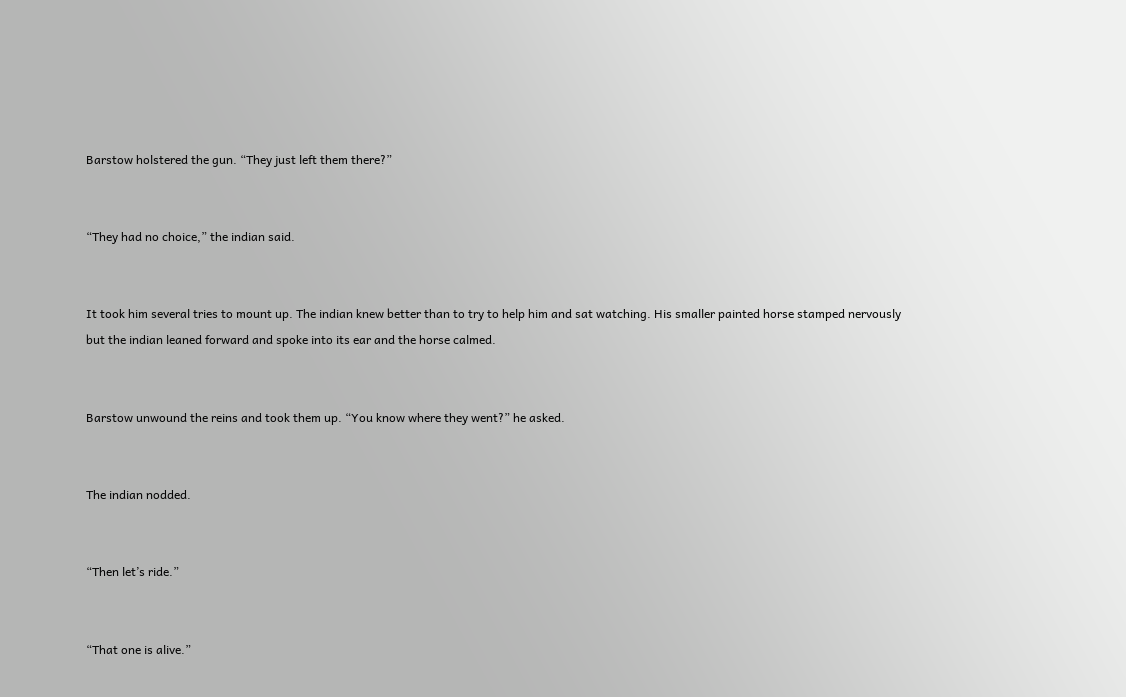Barstow holstered the gun. “They just left them there?”


“They had no choice,” the indian said.


It took him several tries to mount up. The indian knew better than to try to help him and sat watching. His smaller painted horse stamped nervously but the indian leaned forward and spoke into its ear and the horse calmed.


Barstow unwound the reins and took them up. “You know where they went?” he asked.


The indian nodded.


“Then let’s ride.”


“That one is alive.”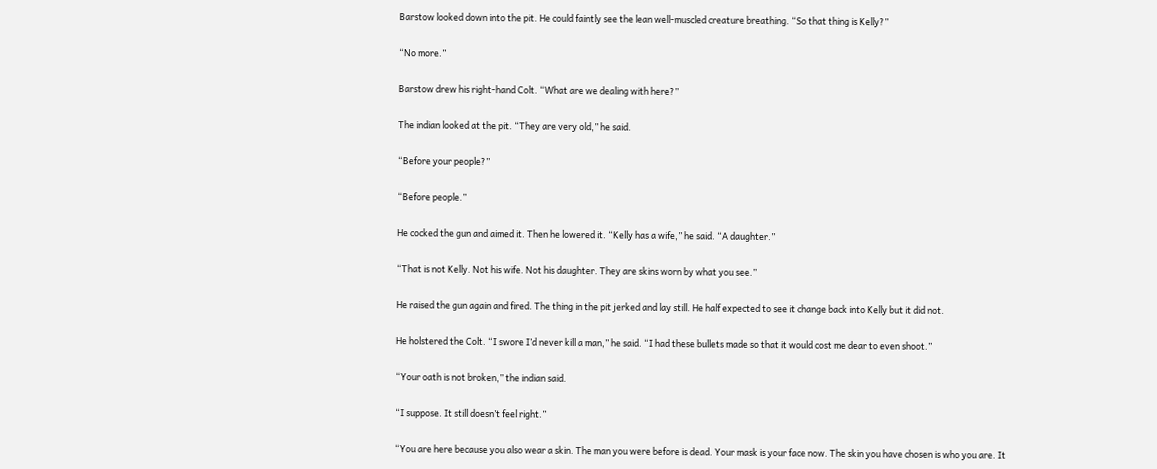Barstow looked down into the pit. He could faintly see the lean well-muscled creature breathing. “So that thing is Kelly?”


“No more.”


Barstow drew his right-hand Colt. “What are we dealing with here?”


The indian looked at the pit. “They are very old,” he said.


“Before your people?”


“Before people.”


He cocked the gun and aimed it. Then he lowered it. “Kelly has a wife,” he said. “A daughter.”


“That is not Kelly. Not his wife. Not his daughter. They are skins worn by what you see.”


He raised the gun again and fired. The thing in the pit jerked and lay still. He half expected to see it change back into Kelly but it did not.


He holstered the Colt. “I swore I’d never kill a man,” he said. “I had these bullets made so that it would cost me dear to even shoot.”


“Your oath is not broken,” the indian said.


“I suppose. It still doesn’t feel right.”


“You are here because you also wear a skin. The man you were before is dead. Your mask is your face now. The skin you have chosen is who you are. It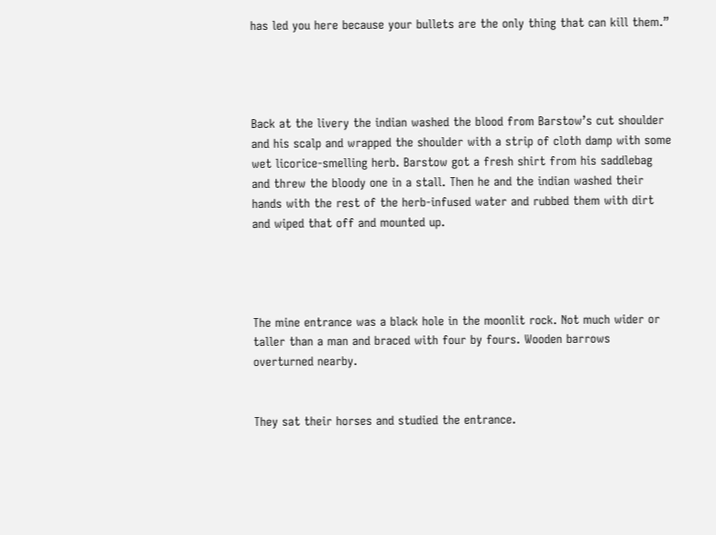has led you here because your bullets are the only thing that can kill them.”




Back at the livery the indian washed the blood from Barstow’s cut shoulder and his scalp and wrapped the shoulder with a strip of cloth damp with some wet licorice-smelling herb. Barstow got a fresh shirt from his saddlebag and threw the bloody one in a stall. Then he and the indian washed their hands with the rest of the herb-infused water and rubbed them with dirt and wiped that off and mounted up.




The mine entrance was a black hole in the moonlit rock. Not much wider or taller than a man and braced with four by fours. Wooden barrows overturned nearby.


They sat their horses and studied the entrance.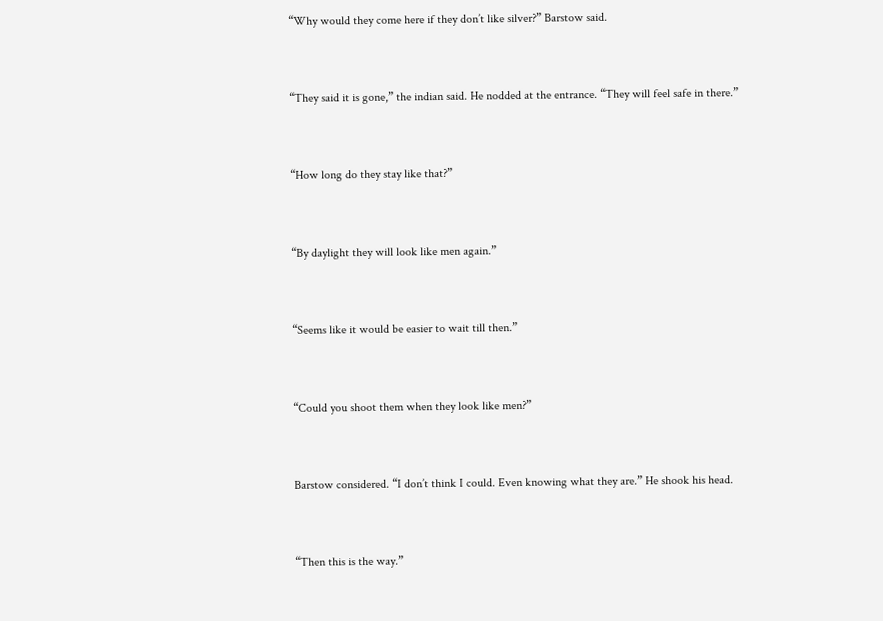“Why would they come here if they don’t like silver?” Barstow said.


“They said it is gone,” the indian said. He nodded at the entrance. “They will feel safe in there.”


“How long do they stay like that?”


“By daylight they will look like men again.”


“Seems like it would be easier to wait till then.”


“Could you shoot them when they look like men?”


Barstow considered. “I don’t think I could. Even knowing what they are.” He shook his head.


“Then this is the way.”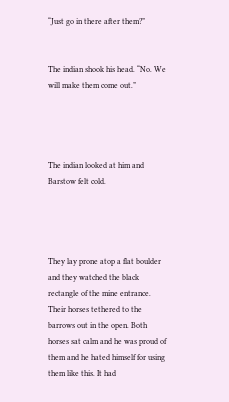“Just go in there after them?”


The indian shook his head. “No. We will make them come out.”




The indian looked at him and Barstow felt cold.




They lay prone atop a flat boulder and they watched the black rectangle of the mine entrance. Their horses tethered to the barrows out in the open. Both horses sat calm and he was proud of them and he hated himself for using them like this. It had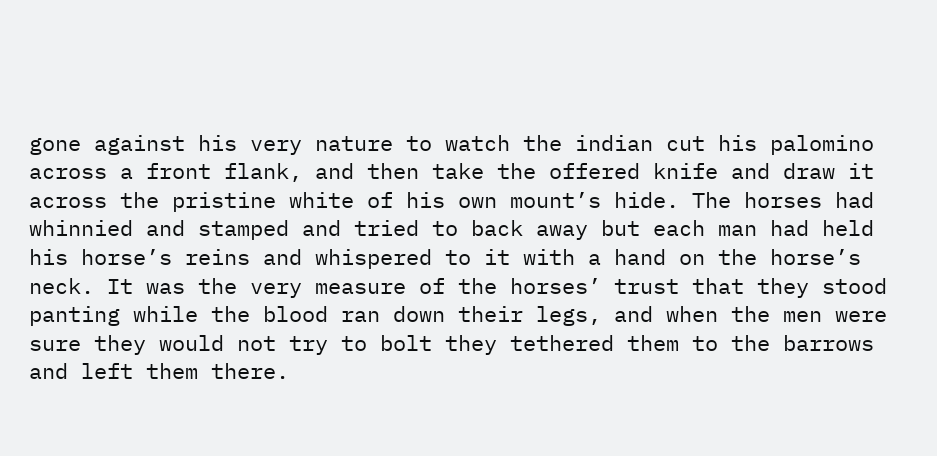gone against his very nature to watch the indian cut his palomino across a front flank, and then take the offered knife and draw it across the pristine white of his own mount’s hide. The horses had whinnied and stamped and tried to back away but each man had held his horse’s reins and whispered to it with a hand on the horse’s neck. It was the very measure of the horses’ trust that they stood panting while the blood ran down their legs, and when the men were sure they would not try to bolt they tethered them to the barrows and left them there.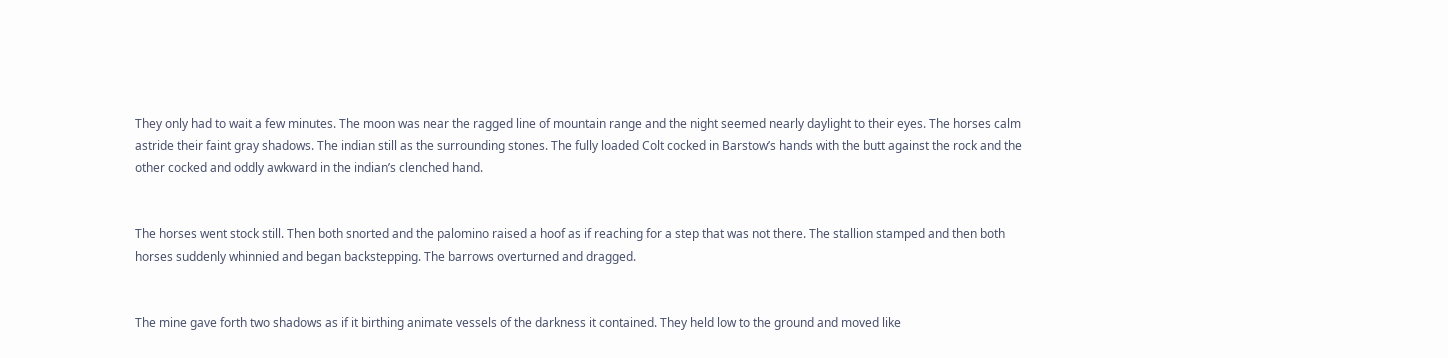They only had to wait a few minutes. The moon was near the ragged line of mountain range and the night seemed nearly daylight to their eyes. The horses calm astride their faint gray shadows. The indian still as the surrounding stones. The fully loaded Colt cocked in Barstow’s hands with the butt against the rock and the other cocked and oddly awkward in the indian’s clenched hand.


The horses went stock still. Then both snorted and the palomino raised a hoof as if reaching for a step that was not there. The stallion stamped and then both horses suddenly whinnied and began backstepping. The barrows overturned and dragged.


The mine gave forth two shadows as if it birthing animate vessels of the darkness it contained. They held low to the ground and moved like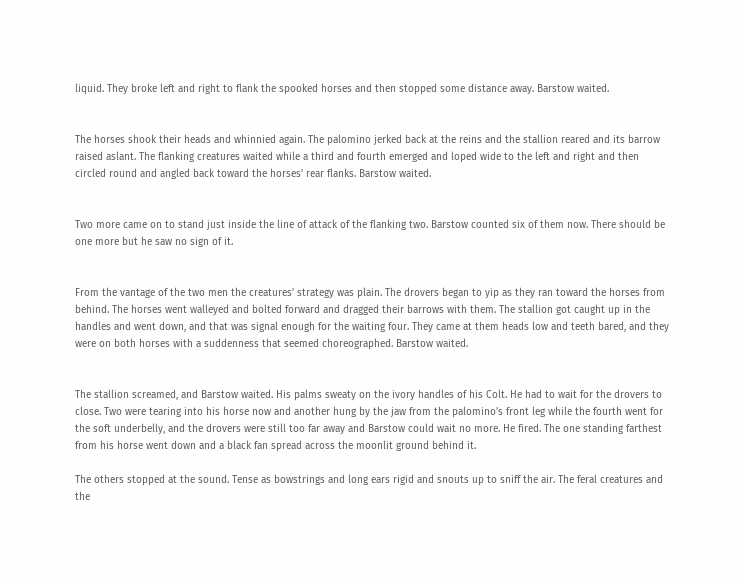liquid. They broke left and right to flank the spooked horses and then stopped some distance away. Barstow waited.


The horses shook their heads and whinnied again. The palomino jerked back at the reins and the stallion reared and its barrow raised aslant. The flanking creatures waited while a third and fourth emerged and loped wide to the left and right and then circled round and angled back toward the horses’ rear flanks. Barstow waited.


Two more came on to stand just inside the line of attack of the flanking two. Barstow counted six of them now. There should be one more but he saw no sign of it.


From the vantage of the two men the creatures’ strategy was plain. The drovers began to yip as they ran toward the horses from behind. The horses went walleyed and bolted forward and dragged their barrows with them. The stallion got caught up in the handles and went down, and that was signal enough for the waiting four. They came at them heads low and teeth bared, and they were on both horses with a suddenness that seemed choreographed. Barstow waited.


The stallion screamed, and Barstow waited. His palms sweaty on the ivory handles of his Colt. He had to wait for the drovers to close. Two were tearing into his horse now and another hung by the jaw from the palomino’s front leg while the fourth went for the soft underbelly, and the drovers were still too far away and Barstow could wait no more. He fired. The one standing farthest from his horse went down and a black fan spread across the moonlit ground behind it.

The others stopped at the sound. Tense as bowstrings and long ears rigid and snouts up to sniff the air. The feral creatures and the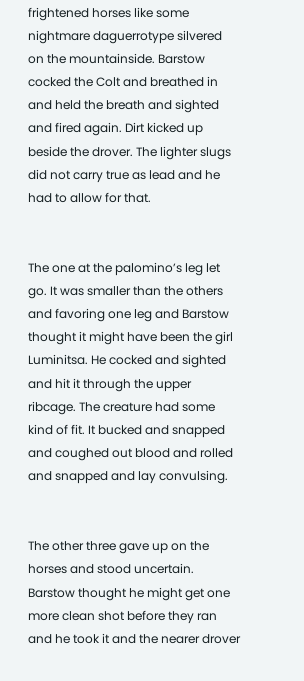frightened horses like some nightmare daguerrotype silvered on the mountainside. Barstow cocked the Colt and breathed in and held the breath and sighted and fired again. Dirt kicked up beside the drover. The lighter slugs did not carry true as lead and he had to allow for that.


The one at the palomino’s leg let go. It was smaller than the others and favoring one leg and Barstow thought it might have been the girl Luminitsa. He cocked and sighted and hit it through the upper ribcage. The creature had some kind of fit. It bucked and snapped and coughed out blood and rolled and snapped and lay convulsing.


The other three gave up on the horses and stood uncertain. Barstow thought he might get one more clean shot before they ran and he took it and the nearer drover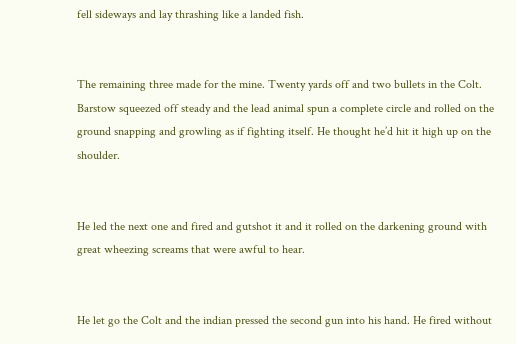fell sideways and lay thrashing like a landed fish.


The remaining three made for the mine. Twenty yards off and two bullets in the Colt. Barstow squeezed off steady and the lead animal spun a complete circle and rolled on the ground snapping and growling as if fighting itself. He thought he’d hit it high up on the shoulder.


He led the next one and fired and gutshot it and it rolled on the darkening ground with great wheezing screams that were awful to hear.


He let go the Colt and the indian pressed the second gun into his hand. He fired without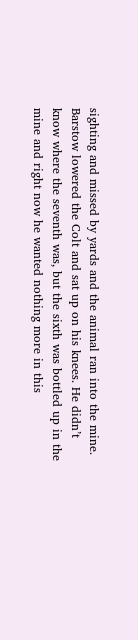sighting and missed by yards and the animal ran into the mine. Barstow lowered the Colt and sat up on his knees. He didn’t know where the seventh was, but the sixth was bottled up in the mine and right now he wanted nothing more in this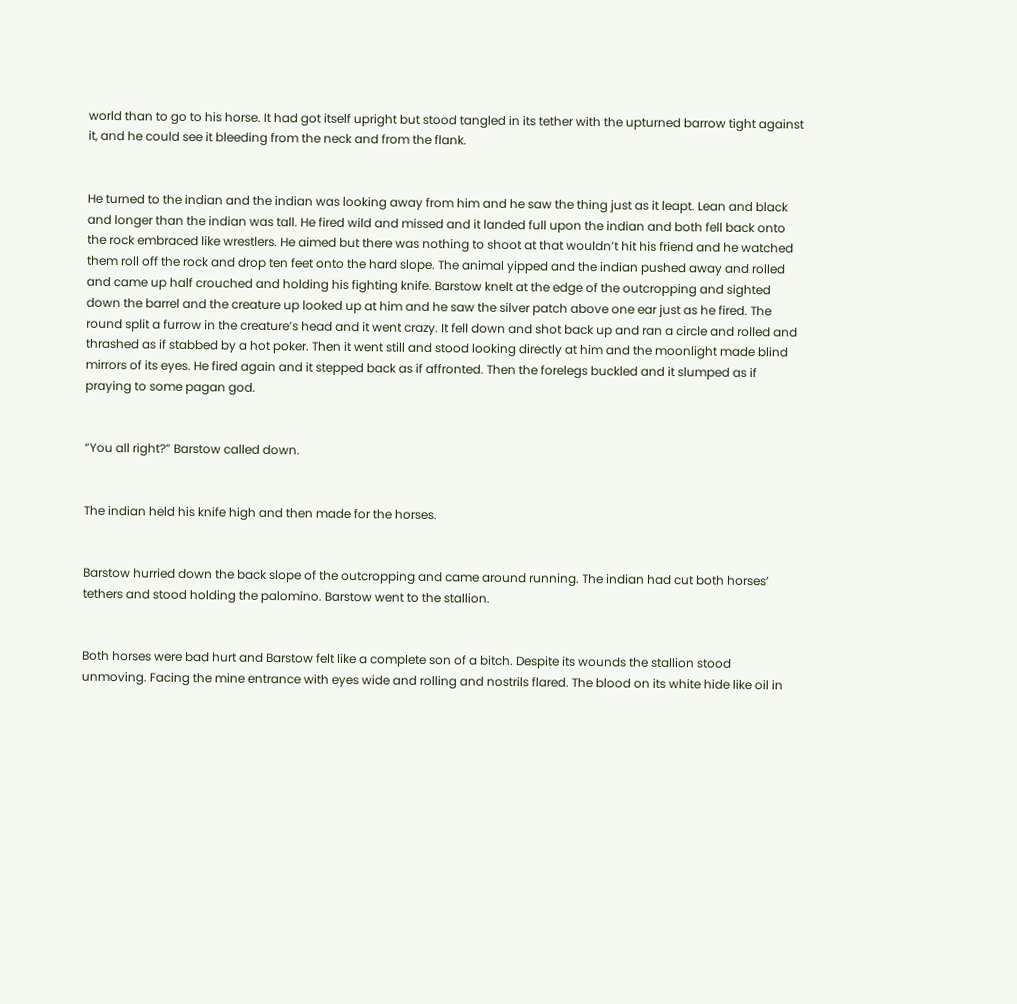world than to go to his horse. It had got itself upright but stood tangled in its tether with the upturned barrow tight against it, and he could see it bleeding from the neck and from the flank.


He turned to the indian and the indian was looking away from him and he saw the thing just as it leapt. Lean and black and longer than the indian was tall. He fired wild and missed and it landed full upon the indian and both fell back onto the rock embraced like wrestlers. He aimed but there was nothing to shoot at that wouldn’t hit his friend and he watched them roll off the rock and drop ten feet onto the hard slope. The animal yipped and the indian pushed away and rolled and came up half crouched and holding his fighting knife. Barstow knelt at the edge of the outcropping and sighted down the barrel and the creature up looked up at him and he saw the silver patch above one ear just as he fired. The round split a furrow in the creature’s head and it went crazy. It fell down and shot back up and ran a circle and rolled and thrashed as if stabbed by a hot poker. Then it went still and stood looking directly at him and the moonlight made blind mirrors of its eyes. He fired again and it stepped back as if affronted. Then the forelegs buckled and it slumped as if praying to some pagan god.


“You all right?” Barstow called down.


The indian held his knife high and then made for the horses.


Barstow hurried down the back slope of the outcropping and came around running. The indian had cut both horses’ tethers and stood holding the palomino. Barstow went to the stallion.


Both horses were bad hurt and Barstow felt like a complete son of a bitch. Despite its wounds the stallion stood unmoving. Facing the mine entrance with eyes wide and rolling and nostrils flared. The blood on its white hide like oil in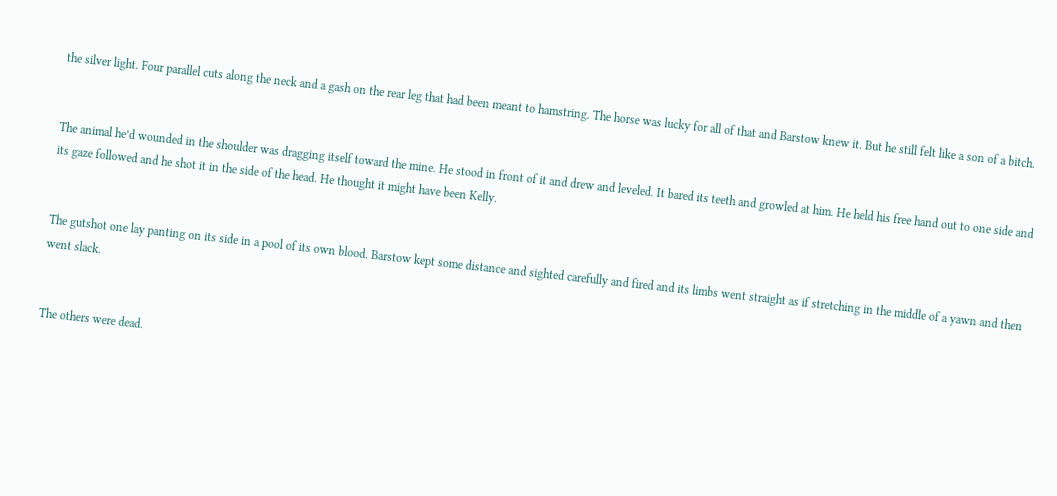the silver light. Four parallel cuts along the neck and a gash on the rear leg that had been meant to hamstring. The horse was lucky for all of that and Barstow knew it. But he still felt like a son of a bitch.


The animal he’d wounded in the shoulder was dragging itself toward the mine. He stood in front of it and drew and leveled. It bared its teeth and growled at him. He held his free hand out to one side and its gaze followed and he shot it in the side of the head. He thought it might have been Kelly.


The gutshot one lay panting on its side in a pool of its own blood. Barstow kept some distance and sighted carefully and fired and its limbs went straight as if stretching in the middle of a yawn and then went slack.


The others were dead.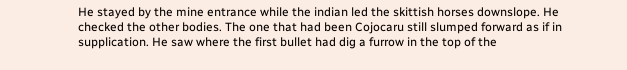He stayed by the mine entrance while the indian led the skittish horses downslope. He checked the other bodies. The one that had been Cojocaru still slumped forward as if in supplication. He saw where the first bullet had dig a furrow in the top of the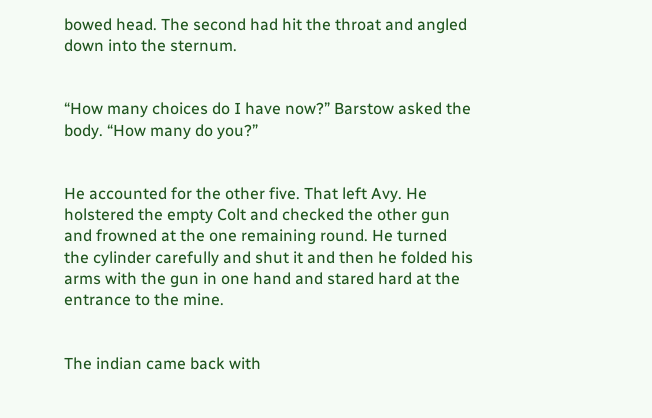bowed head. The second had hit the throat and angled down into the sternum.


“How many choices do I have now?” Barstow asked the body. “How many do you?”


He accounted for the other five. That left Avy. He holstered the empty Colt and checked the other gun and frowned at the one remaining round. He turned the cylinder carefully and shut it and then he folded his arms with the gun in one hand and stared hard at the entrance to the mine.


The indian came back with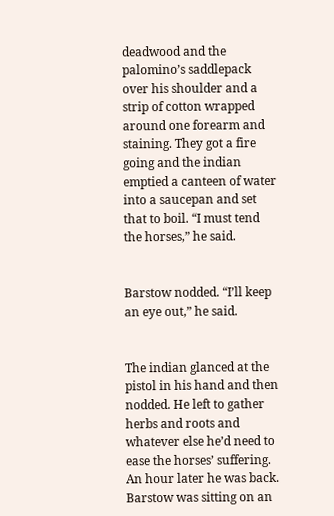deadwood and the palomino’s saddlepack over his shoulder and a strip of cotton wrapped around one forearm and staining. They got a fire going and the indian emptied a canteen of water into a saucepan and set that to boil. “I must tend the horses,” he said.


Barstow nodded. “I’ll keep an eye out,” he said.


The indian glanced at the pistol in his hand and then nodded. He left to gather herbs and roots and whatever else he’d need to ease the horses’ suffering. An hour later he was back. Barstow was sitting on an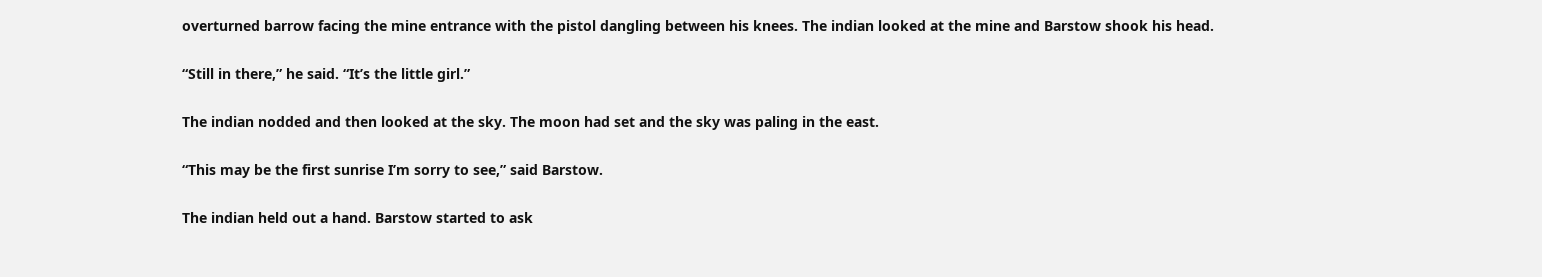overturned barrow facing the mine entrance with the pistol dangling between his knees. The indian looked at the mine and Barstow shook his head.


“Still in there,” he said. “It’s the little girl.”


The indian nodded and then looked at the sky. The moon had set and the sky was paling in the east.


“This may be the first sunrise I’m sorry to see,” said Barstow.


The indian held out a hand. Barstow started to ask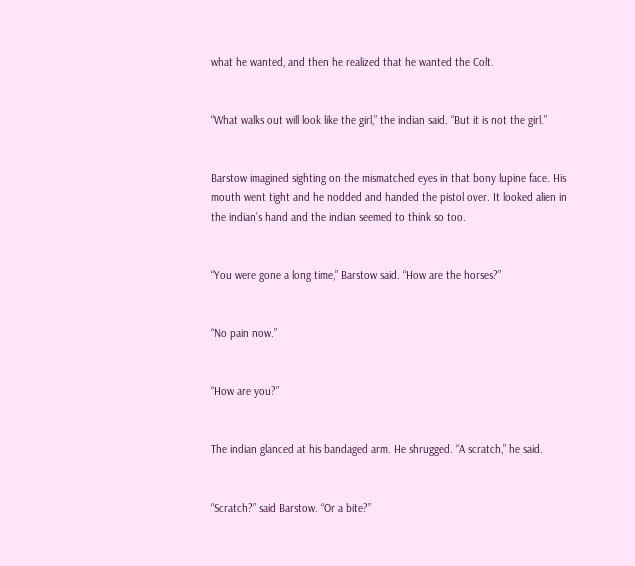what he wanted, and then he realized that he wanted the Colt.


“What walks out will look like the girl,” the indian said. “But it is not the girl.”


Barstow imagined sighting on the mismatched eyes in that bony lupine face. His mouth went tight and he nodded and handed the pistol over. It looked alien in the indian’s hand and the indian seemed to think so too.


“You were gone a long time,” Barstow said. “How are the horses?”


“No pain now.”


“How are you?”


The indian glanced at his bandaged arm. He shrugged. “A scratch,” he said.


“Scratch?” said Barstow. “Or a bite?”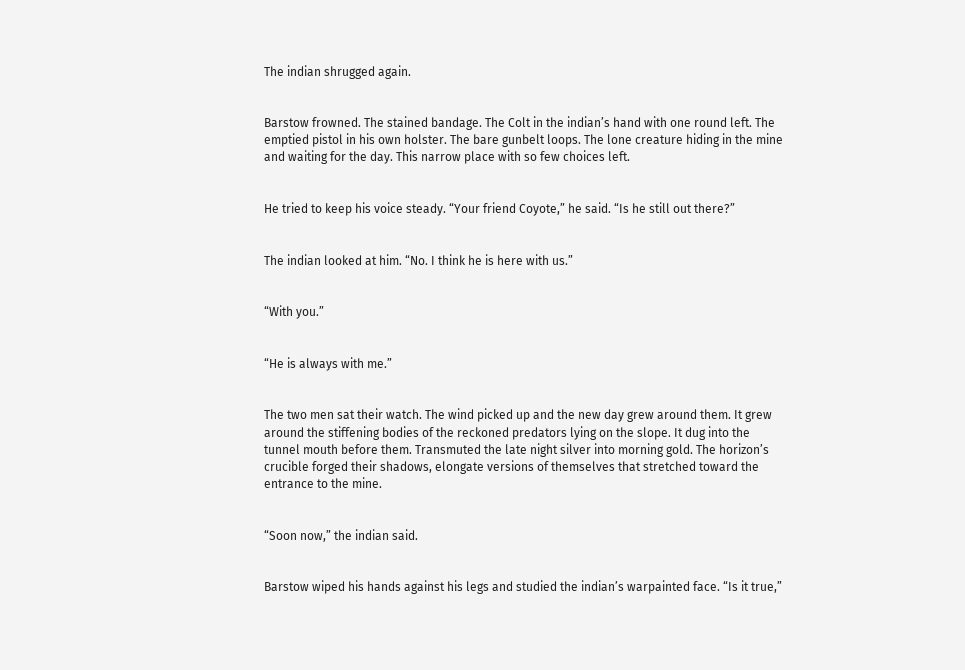The indian shrugged again.


Barstow frowned. The stained bandage. The Colt in the indian’s hand with one round left. The emptied pistol in his own holster. The bare gunbelt loops. The lone creature hiding in the mine and waiting for the day. This narrow place with so few choices left.


He tried to keep his voice steady. “Your friend Coyote,” he said. “Is he still out there?”


The indian looked at him. “No. I think he is here with us.”


“With you.”


“He is always with me.”


The two men sat their watch. The wind picked up and the new day grew around them. It grew around the stiffening bodies of the reckoned predators lying on the slope. It dug into the tunnel mouth before them. Transmuted the late night silver into morning gold. The horizon’s crucible forged their shadows, elongate versions of themselves that stretched toward the entrance to the mine.


“Soon now,” the indian said.


Barstow wiped his hands against his legs and studied the indian’s warpainted face. “Is it true,”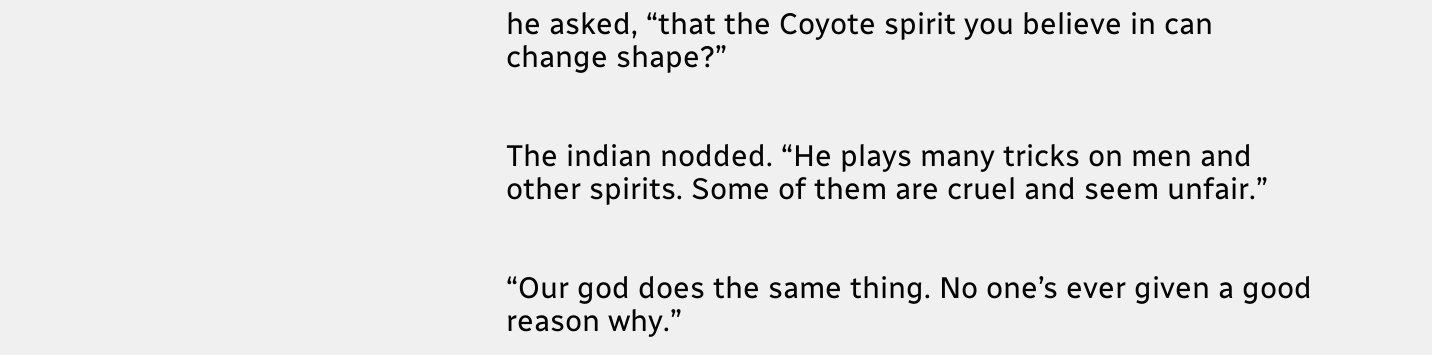he asked, “that the Coyote spirit you believe in can change shape?”


The indian nodded. “He plays many tricks on men and other spirits. Some of them are cruel and seem unfair.”


“Our god does the same thing. No one’s ever given a good reason why.”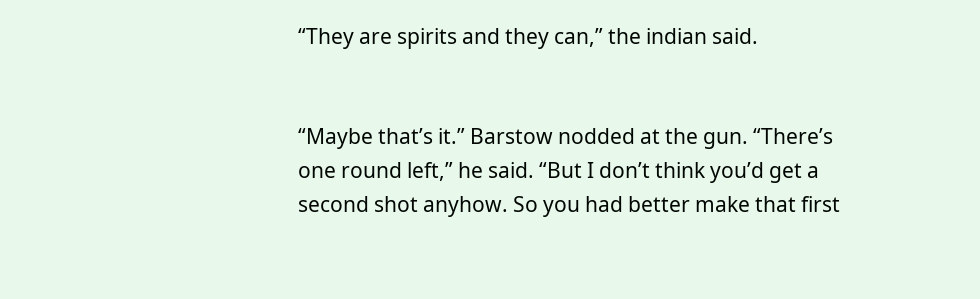“They are spirits and they can,” the indian said.


“Maybe that’s it.” Barstow nodded at the gun. “There’s one round left,” he said. “But I don’t think you’d get a second shot anyhow. So you had better make that first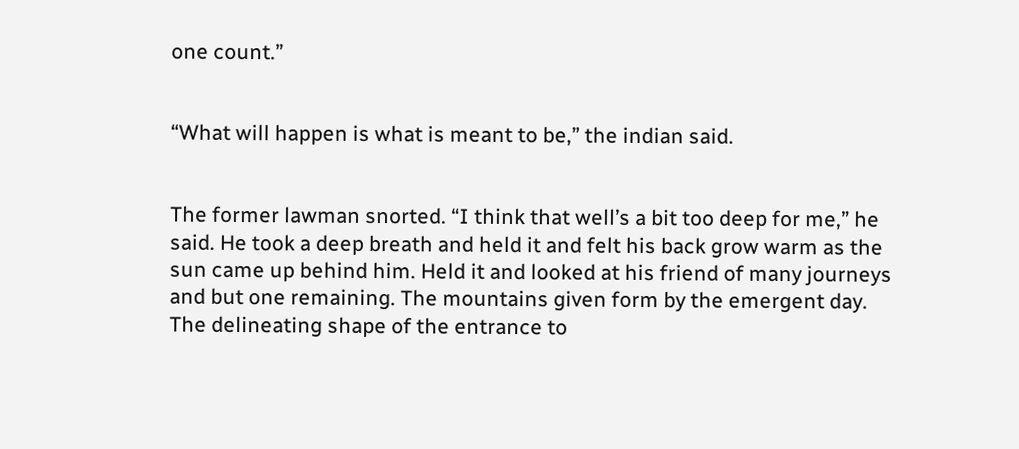one count.”


“What will happen is what is meant to be,” the indian said.


The former lawman snorted. “I think that well’s a bit too deep for me,” he said. He took a deep breath and held it and felt his back grow warm as the sun came up behind him. Held it and looked at his friend of many journeys and but one remaining. The mountains given form by the emergent day. The delineating shape of the entrance to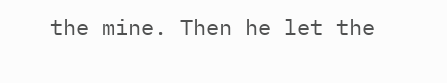the mine. Then he let the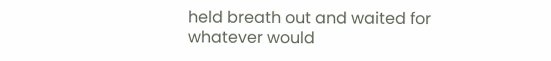held breath out and waited for whatever would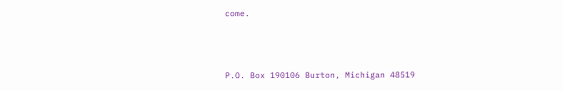come.



P.O. Box 190106 Burton, Michigan 48519